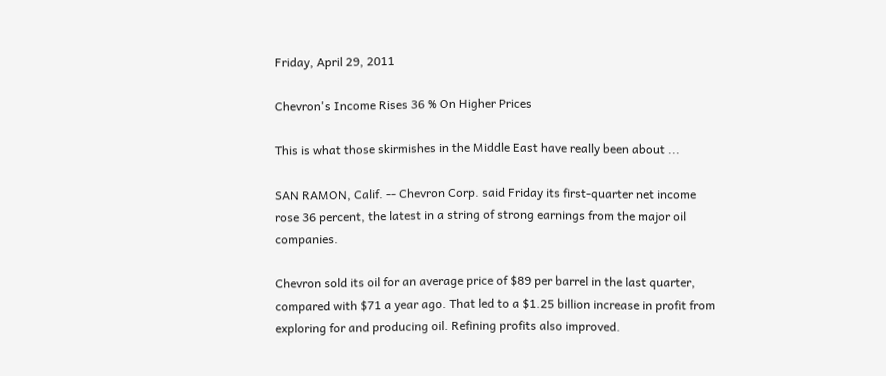Friday, April 29, 2011

Chevron's Income Rises 36 % On Higher Prices

This is what those skirmishes in the Middle East have really been about ...

SAN RAMON, Calif. -- Chevron Corp. said Friday its first-quarter net income rose 36 percent, the latest in a string of strong earnings from the major oil companies.

Chevron sold its oil for an average price of $89 per barrel in the last quarter, compared with $71 a year ago. That led to a $1.25 billion increase in profit from exploring for and producing oil. Refining profits also improved.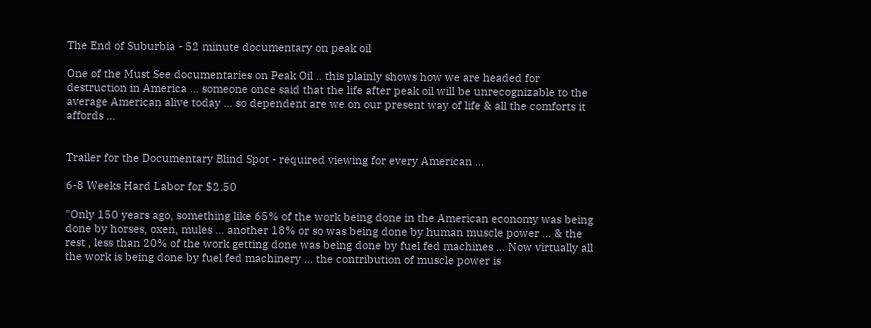The End of Suburbia - 52 minute documentary on peak oil

One of the Must See documentaries on Peak Oil .. this plainly shows how we are headed for destruction in America ... someone once said that the life after peak oil will be unrecognizable to the average American alive today ... so dependent are we on our present way of life & all the comforts it affords ...


Trailer for the Documentary Blind Spot - required viewing for every American ...

6-8 Weeks Hard Labor for $2.50

"Only 150 years ago, something like 65% of the work being done in the American economy was being done by horses, oxen, mules ... another 18% or so was being done by human muscle power ... & the rest , less than 20% of the work getting done was being done by fuel fed machines ... Now virtually all the work is being done by fuel fed machinery ... the contribution of muscle power is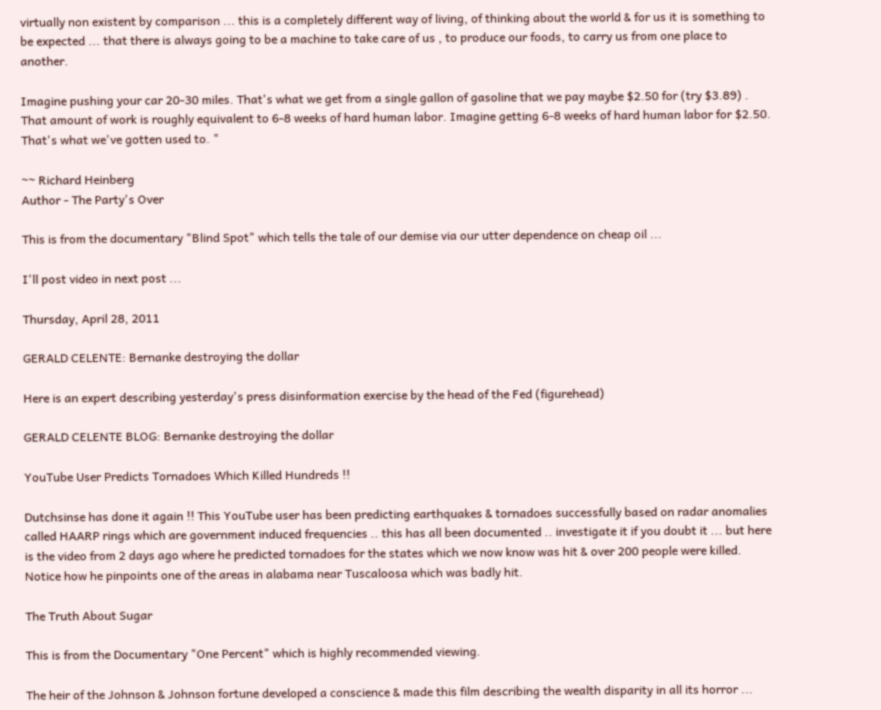virtually non existent by comparison ... this is a completely different way of living, of thinking about the world & for us it is something to be expected ... that there is always going to be a machine to take care of us , to produce our foods, to carry us from one place to another.

Imagine pushing your car 20-30 miles. That's what we get from a single gallon of gasoline that we pay maybe $2.50 for (try $3.89) . That amount of work is roughly equivalent to 6-8 weeks of hard human labor. Imagine getting 6-8 weeks of hard human labor for $2.50. That's what we've gotten used to. "

~~ Richard Heinberg
Author - The Party's Over

This is from the documentary "Blind Spot" which tells the tale of our demise via our utter dependence on cheap oil ...

I'll post video in next post ...

Thursday, April 28, 2011

GERALD CELENTE: Bernanke destroying the dollar

Here is an expert describing yesterday's press disinformation exercise by the head of the Fed (figurehead)

GERALD CELENTE BLOG: Bernanke destroying the dollar

YouTube User Predicts Tornadoes Which Killed Hundreds !!

Dutchsinse has done it again !! This YouTube user has been predicting earthquakes & tornadoes successfully based on radar anomalies called HAARP rings which are government induced frequencies .. this has all been documented .. investigate it if you doubt it ... but here is the video from 2 days ago where he predicted tornadoes for the states which we now know was hit & over 200 people were killed. Notice how he pinpoints one of the areas in alabama near Tuscaloosa which was badly hit.

The Truth About Sugar

This is from the Documentary "One Percent" which is highly recommended viewing.

The heir of the Johnson & Johnson fortune developed a conscience & made this film describing the wealth disparity in all its horror ...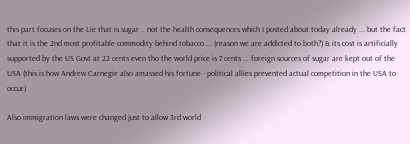this part focuses on the Lie that is sugar .. not the health consequences which I posted about today already ... but the fact that it is the 2nd most profitable commodity behind tobacco ... (reason we are addicted to both?) & its cost is artificially supported by the US Govt at 22 cents even tho the world price is 7 cents ... foreign sources of sugar are kept out of the USA (this is how Andrew Carnegie also amassed his fortune - political allies prevented actual competition in the USA to occur)

Also immigration laws were changed just to allow 3rd world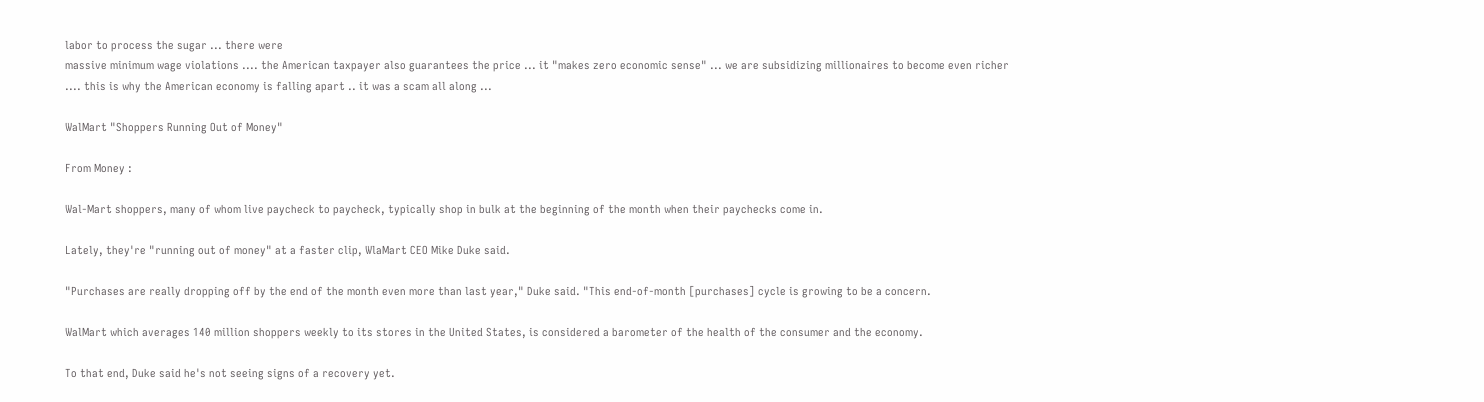labor to process the sugar ... there were
massive minimum wage violations .... the American taxpayer also guarantees the price ... it "makes zero economic sense" ... we are subsidizing millionaires to become even richer .... this is why the American economy is falling apart .. it was a scam all along ...

WalMart "Shoppers Running Out of Money"

From Money :

Wal-Mart shoppers, many of whom live paycheck to paycheck, typically shop in bulk at the beginning of the month when their paychecks come in.

Lately, they're "running out of money" at a faster clip, WlaMart CEO Mike Duke said.

"Purchases are really dropping off by the end of the month even more than last year," Duke said. "This end-of-month [purchases] cycle is growing to be a concern.

WalMart which averages 140 million shoppers weekly to its stores in the United States, is considered a barometer of the health of the consumer and the economy.

To that end, Duke said he's not seeing signs of a recovery yet.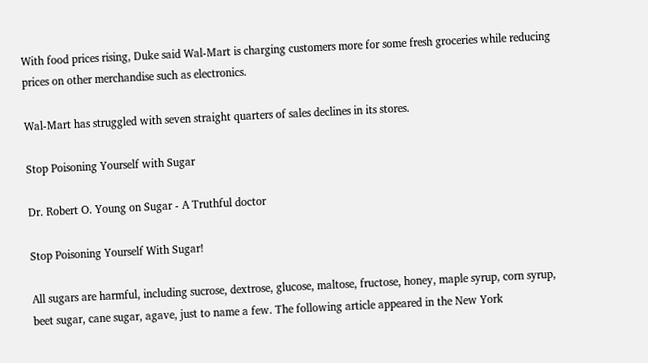With food prices rising, Duke said Wal-Mart is charging customers more for some fresh groceries while reducing prices on other merchandise such as electronics.

Wal-Mart has struggled with seven straight quarters of sales declines in its stores.

Stop Poisoning Yourself with Sugar

Dr. Robert O. Young on Sugar - A Truthful doctor

Stop Poisoning Yourself With Sugar!

All sugars are harmful, including sucrose, dextrose, glucose, maltose, fructose, honey, maple syrup, corn syrup, beet sugar, cane sugar, agave, just to name a few. The following article appeared in the New York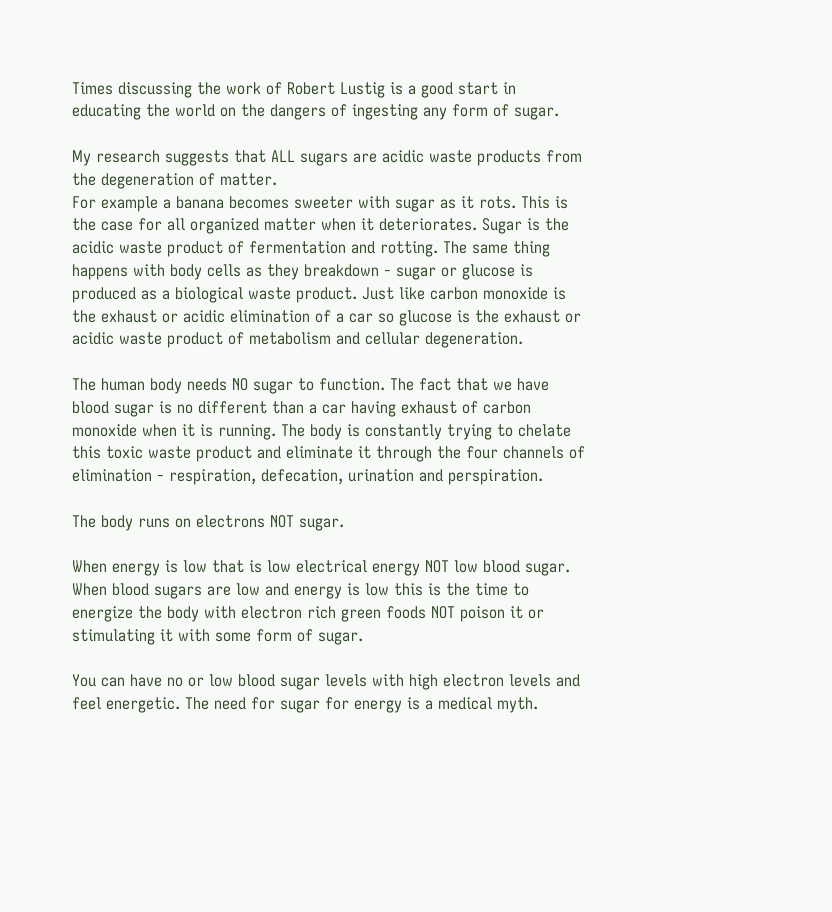Times discussing the work of Robert Lustig is a good start in educating the world on the dangers of ingesting any form of sugar.

My research suggests that ALL sugars are acidic waste products from the degeneration of matter.
For example a banana becomes sweeter with sugar as it rots. This is the case for all organized matter when it deteriorates. Sugar is the acidic waste product of fermentation and rotting. The same thing happens with body cells as they breakdown - sugar or glucose is produced as a biological waste product. Just like carbon monoxide is the exhaust or acidic elimination of a car so glucose is the exhaust or acidic waste product of metabolism and cellular degeneration.

The human body needs NO sugar to function. The fact that we have blood sugar is no different than a car having exhaust of carbon monoxide when it is running. The body is constantly trying to chelate this toxic waste product and eliminate it through the four channels of elimination - respiration, defecation, urination and perspiration.

The body runs on electrons NOT sugar.

When energy is low that is low electrical energy NOT low blood sugar. When blood sugars are low and energy is low this is the time to energize the body with electron rich green foods NOT poison it or stimulating it with some form of sugar.

You can have no or low blood sugar levels with high electron levels and feel energetic. The need for sugar for energy is a medical myth.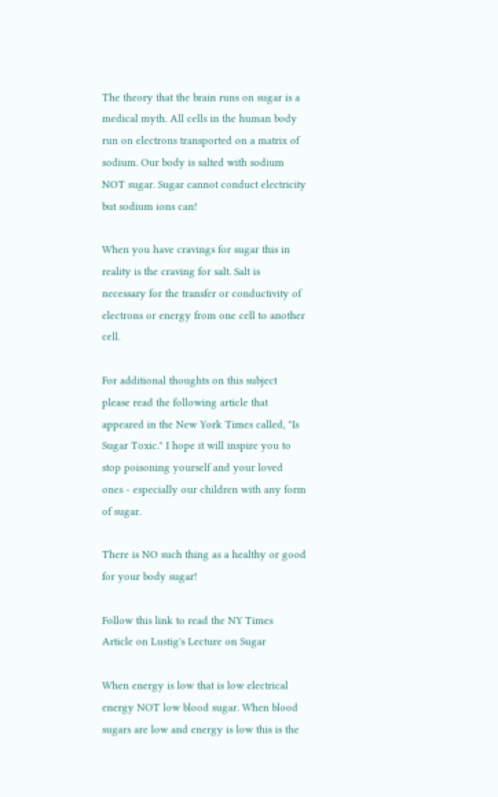The theory that the brain runs on sugar is a medical myth. All cells in the human body run on electrons transported on a matrix of sodium. Our body is salted with sodium NOT sugar. Sugar cannot conduct electricity but sodium ions can!

When you have cravings for sugar this in reality is the craving for salt. Salt is necessary for the transfer or conductivity of electrons or energy from one cell to another cell.

For additional thoughts on this subject please read the following article that appeared in the New York Times called, "Is Sugar Toxic." I hope it will inspire you to stop poisoning yourself and your loved ones - especially our children with any form of sugar.

There is NO such thing as a healthy or good for your body sugar!

Follow this link to read the NY Times Article on Lustig's Lecture on Sugar

When energy is low that is low electrical energy NOT low blood sugar. When blood sugars are low and energy is low this is the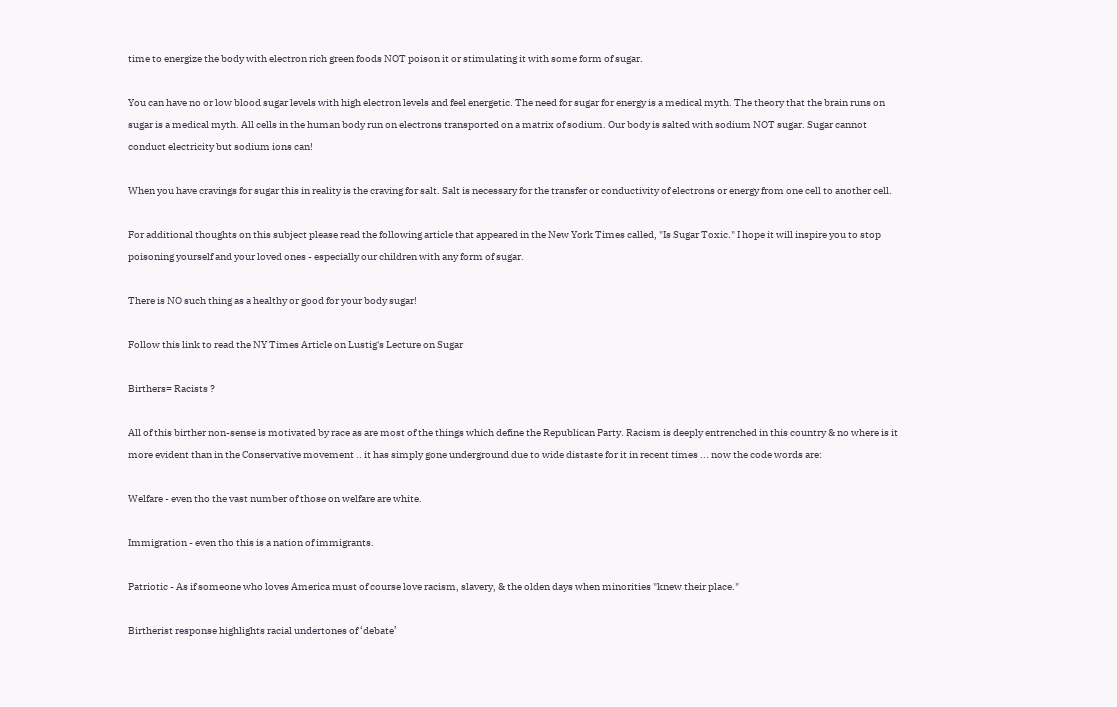time to energize the body with electron rich green foods NOT poison it or stimulating it with some form of sugar.

You can have no or low blood sugar levels with high electron levels and feel energetic. The need for sugar for energy is a medical myth. The theory that the brain runs on sugar is a medical myth. All cells in the human body run on electrons transported on a matrix of sodium. Our body is salted with sodium NOT sugar. Sugar cannot conduct electricity but sodium ions can!

When you have cravings for sugar this in reality is the craving for salt. Salt is necessary for the transfer or conductivity of electrons or energy from one cell to another cell.

For additional thoughts on this subject please read the following article that appeared in the New York Times called, "Is Sugar Toxic." I hope it will inspire you to stop poisoning yourself and your loved ones - especially our children with any form of sugar.

There is NO such thing as a healthy or good for your body sugar!

Follow this link to read the NY Times Article on Lustig's Lecture on Sugar

Birthers= Racists ?

All of this birther non-sense is motivated by race as are most of the things which define the Republican Party. Racism is deeply entrenched in this country & no where is it more evident than in the Conservative movement .. it has simply gone underground due to wide distaste for it in recent times ... now the code words are:

Welfare - even tho the vast number of those on welfare are white.

Immigration - even tho this is a nation of immigrants.

Patriotic - As if someone who loves America must of course love racism, slavery, & the olden days when minorities "knew their place."

Birtherist response highlights racial undertones of ‘debate’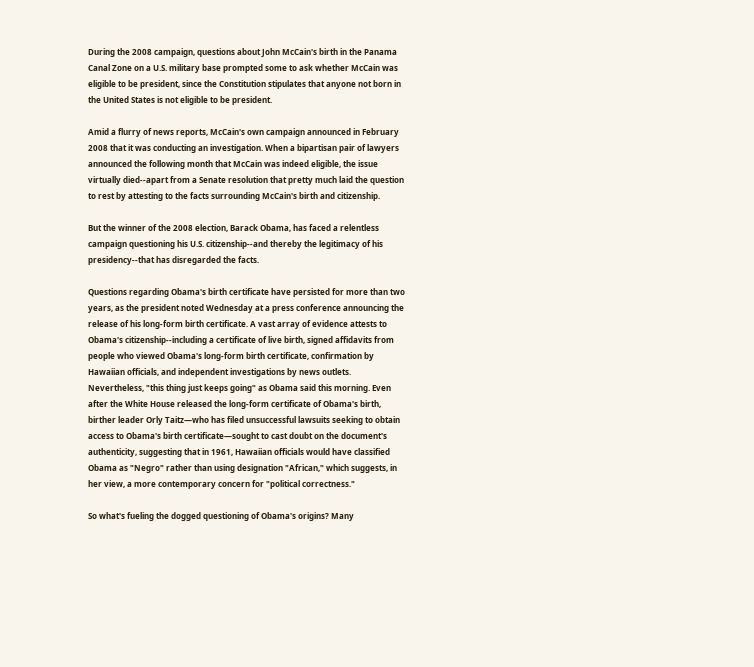During the 2008 campaign, questions about John McCain's birth in the Panama Canal Zone on a U.S. military base prompted some to ask whether McCain was eligible to be president, since the Constitution stipulates that anyone not born in the United States is not eligible to be president.

Amid a flurry of news reports, McCain's own campaign announced in February 2008 that it was conducting an investigation. When a bipartisan pair of lawyers announced the following month that McCain was indeed eligible, the issue virtually died--apart from a Senate resolution that pretty much laid the question to rest by attesting to the facts surrounding McCain's birth and citizenship.

But the winner of the 2008 election, Barack Obama, has faced a relentless campaign questioning his U.S. citizenship--and thereby the legitimacy of his presidency--that has disregarded the facts.

Questions regarding Obama's birth certificate have persisted for more than two years, as the president noted Wednesday at a press conference announcing the release of his long-form birth certificate. A vast array of evidence attests to Obama's citizenship--including a certificate of live birth, signed affidavits from people who viewed Obama's long-form birth certificate, confirmation by Hawaiian officials, and independent investigations by news outlets. Nevertheless, "this thing just keeps going" as Obama said this morning. Even after the White House released the long-form certificate of Obama's birth, birther leader Orly Taitz—who has filed unsuccessful lawsuits seeking to obtain access to Obama's birth certificate—sought to cast doubt on the document's authenticity, suggesting that in 1961, Hawaiian officials would have classified Obama as "Negro" rather than using designation "African," which suggests, in her view, a more contemporary concern for "political correctness."

So what's fueling the dogged questioning of Obama's origins? Many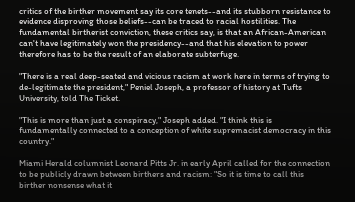critics of the birther movement say its core tenets--and its stubborn resistance to evidence disproving those beliefs--can be traced to racial hostilities. The fundamental birtherist conviction, these critics say, is that an African-American can't have legitimately won the presidency--and that his elevation to power therefore has to be the result of an elaborate subterfuge.

"There is a real deep-seated and vicious racism at work here in terms of trying to de-legitimate the president," Peniel Joseph, a professor of history at Tufts University, told The Ticket.

"This is more than just a conspiracy," Joseph added. "I think this is fundamentally connected to a conception of white supremacist democracy in this country."

Miami Herald columnist Leonard Pitts Jr. in early April called for the connection to be publicly drawn between birthers and racism: "So it is time to call this birther nonsense what it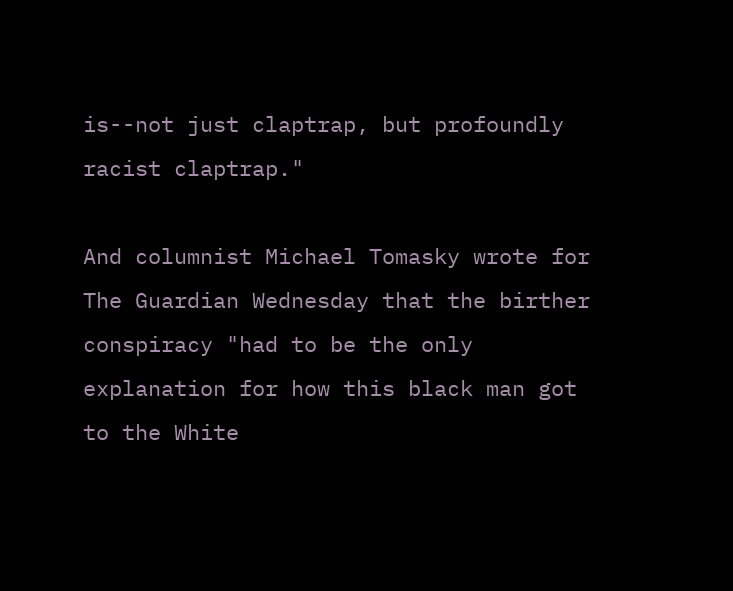is--not just claptrap, but profoundly racist claptrap."

And columnist Michael Tomasky wrote for The Guardian Wednesday that the birther conspiracy "had to be the only explanation for how this black man got to the White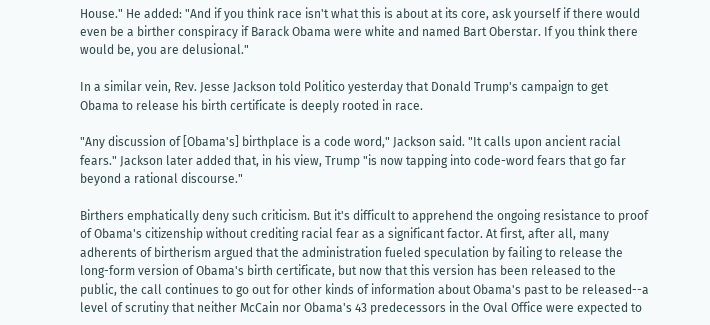House." He added: "And if you think race isn't what this is about at its core, ask yourself if there would even be a birther conspiracy if Barack Obama were white and named Bart Oberstar. If you think there would be, you are delusional."

In a similar vein, Rev. Jesse Jackson told Politico yesterday that Donald Trump's campaign to get Obama to release his birth certificate is deeply rooted in race.

"Any discussion of [Obama's] birthplace is a code word," Jackson said. "It calls upon ancient racial fears." Jackson later added that, in his view, Trump "is now tapping into code-word fears that go far beyond a rational discourse."

Birthers emphatically deny such criticism. But it's difficult to apprehend the ongoing resistance to proof of Obama's citizenship without crediting racial fear as a significant factor. At first, after all, many adherents of birtherism argued that the administration fueled speculation by failing to release the long-form version of Obama's birth certificate, but now that this version has been released to the public, the call continues to go out for other kinds of information about Obama's past to be released--a level of scrutiny that neither McCain nor Obama's 43 predecessors in the Oval Office were expected to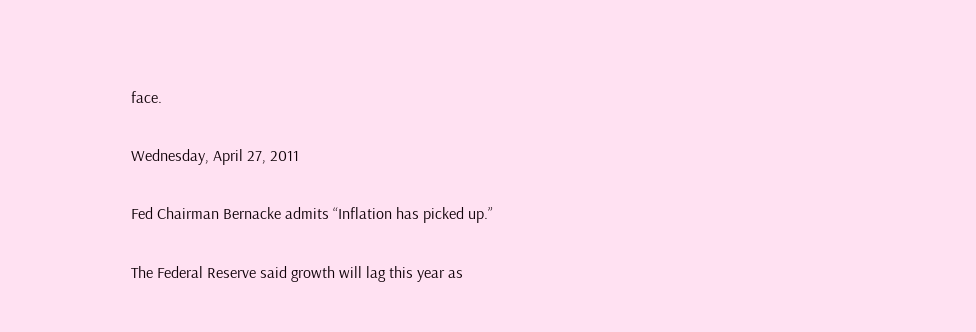face.

Wednesday, April 27, 2011

Fed Chairman Bernacke admits “Inflation has picked up.”

The Federal Reserve said growth will lag this year as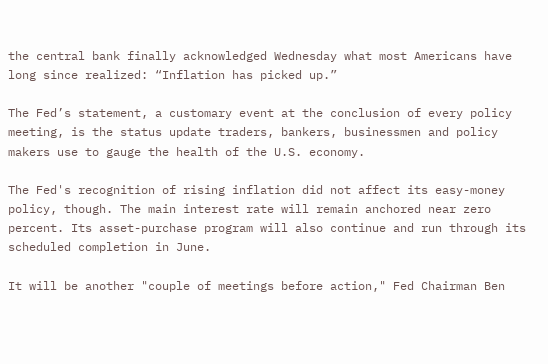the central bank finally acknowledged Wednesday what most Americans have long since realized: “Inflation has picked up.”

The Fed’s statement, a customary event at the conclusion of every policy meeting, is the status update traders, bankers, businessmen and policy makers use to gauge the health of the U.S. economy.

The Fed's recognition of rising inflation did not affect its easy-money policy, though. The main interest rate will remain anchored near zero percent. Its asset-purchase program will also continue and run through its scheduled completion in June.

It will be another "couple of meetings before action," Fed Chairman Ben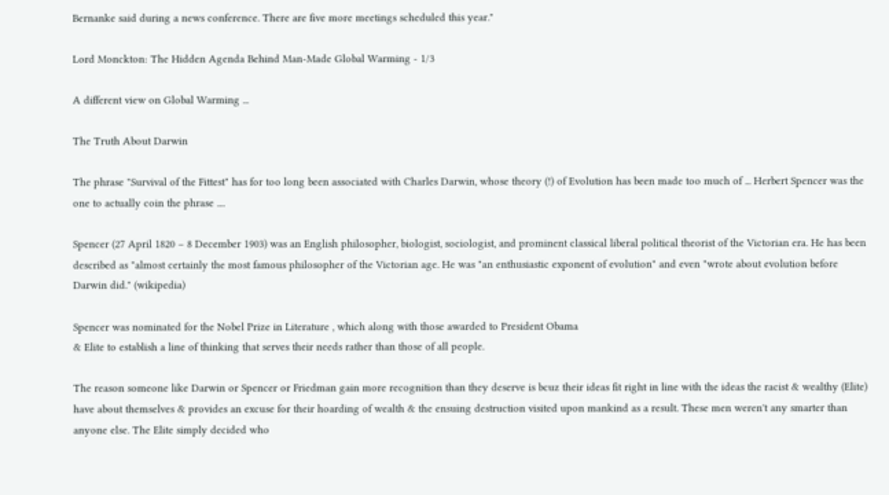Bernanke said during a news conference. There are five more meetings scheduled this year."

Lord Monckton: The Hidden Agenda Behind Man-Made Global Warming - 1/3

A different view on Global Warming ...

The Truth About Darwin

The phrase "Survival of the Fittest" has for too long been associated with Charles Darwin, whose theory (!) of Evolution has been made too much of ... Herbert Spencer was the one to actually coin the phrase ....

Spencer (27 April 1820 – 8 December 1903) was an English philosopher, biologist, sociologist, and prominent classical liberal political theorist of the Victorian era. He has been described as "almost certainly the most famous philosopher of the Victorian age. He was "an enthusiastic exponent of evolution" and even "wrote about evolution before Darwin did." (wikipedia)

Spencer was nominated for the Nobel Prize in Literature , which along with those awarded to President Obama
& Elite to establish a line of thinking that serves their needs rather than those of all people.

The reason someone like Darwin or Spencer or Friedman gain more recognition than they deserve is bcuz their ideas fit right in line with the ideas the racist & wealthy (Elite) have about themselves & provides an excuse for their hoarding of wealth & the ensuing destruction visited upon mankind as a result. These men weren't any smarter than anyone else. The Elite simply decided who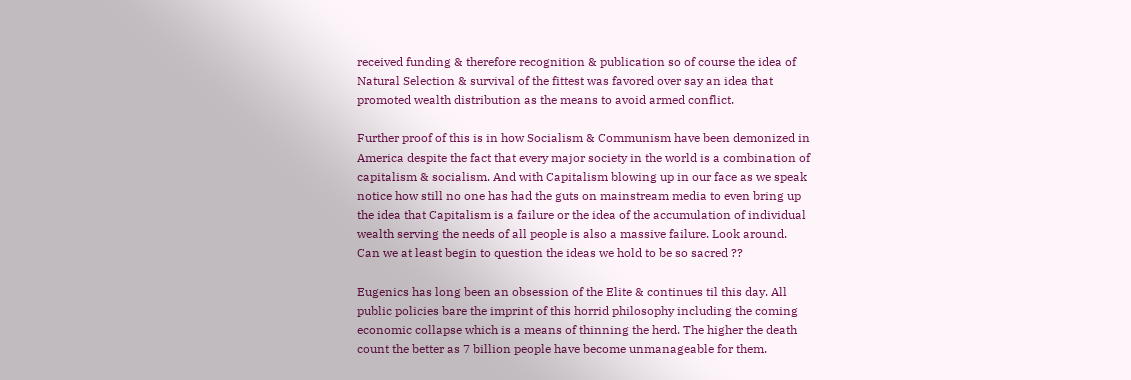received funding & therefore recognition & publication so of course the idea of Natural Selection & survival of the fittest was favored over say an idea that promoted wealth distribution as the means to avoid armed conflict.

Further proof of this is in how Socialism & Communism have been demonized in America despite the fact that every major society in the world is a combination of capitalism & socialism. And with Capitalism blowing up in our face as we speak notice how still no one has had the guts on mainstream media to even bring up the idea that Capitalism is a failure or the idea of the accumulation of individual wealth serving the needs of all people is also a massive failure. Look around. Can we at least begin to question the ideas we hold to be so sacred ??

Eugenics has long been an obsession of the Elite & continues til this day. All public policies bare the imprint of this horrid philosophy including the coming economic collapse which is a means of thinning the herd. The higher the death count the better as 7 billion people have become unmanageable for them.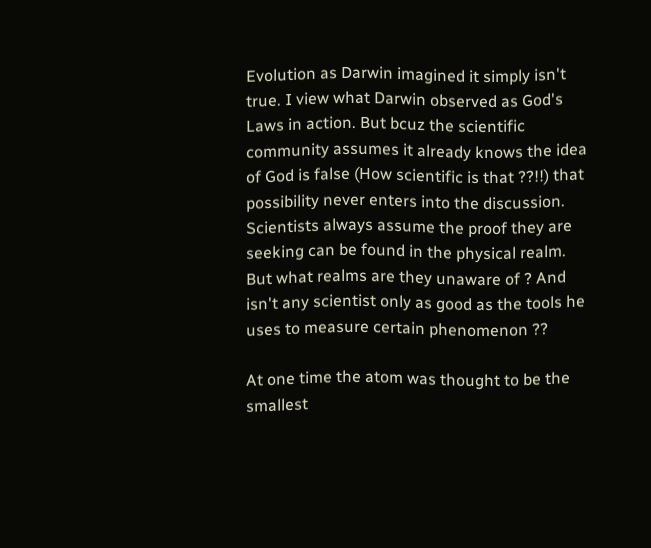Evolution as Darwin imagined it simply isn't true. I view what Darwin observed as God's Laws in action. But bcuz the scientific community assumes it already knows the idea of God is false (How scientific is that ??!!) that possibility never enters into the discussion. Scientists always assume the proof they are seeking can be found in the physical realm. But what realms are they unaware of ? And isn't any scientist only as good as the tools he uses to measure certain phenomenon ??

At one time the atom was thought to be the smallest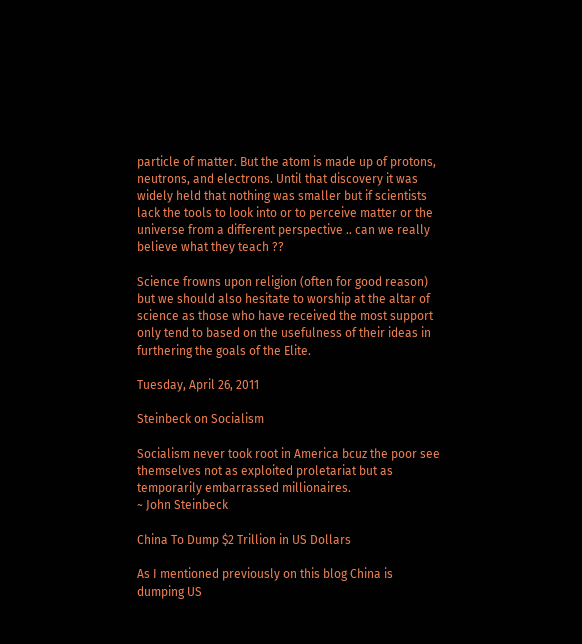particle of matter. But the atom is made up of protons, neutrons, and electrons. Until that discovery it was widely held that nothing was smaller but if scientists lack the tools to look into or to perceive matter or the universe from a different perspective .. can we really believe what they teach ??

Science frowns upon religion (often for good reason) but we should also hesitate to worship at the altar of science as those who have received the most support only tend to based on the usefulness of their ideas in furthering the goals of the Elite.

Tuesday, April 26, 2011

Steinbeck on Socialism

Socialism never took root in America bcuz the poor see themselves not as exploited proletariat but as temporarily embarrassed millionaires.
~ John Steinbeck

China To Dump $2 Trillion in US Dollars

As I mentioned previously on this blog China is dumping US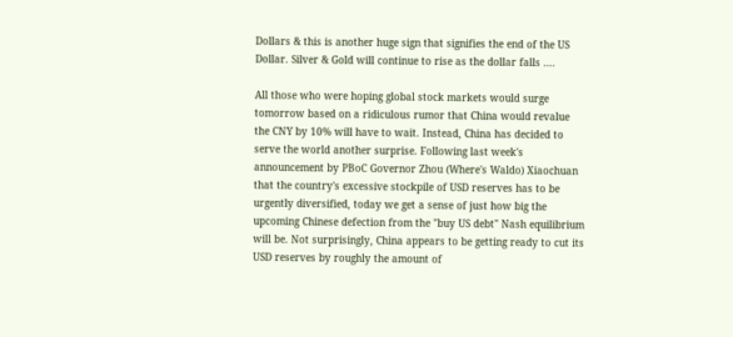Dollars & this is another huge sign that signifies the end of the US Dollar. Silver & Gold will continue to rise as the dollar falls ....

All those who were hoping global stock markets would surge tomorrow based on a ridiculous rumor that China would revalue the CNY by 10% will have to wait. Instead, China has decided to serve the world another surprise. Following last week's announcement by PBoC Governor Zhou (Where's Waldo) Xiaochuan that the country's excessive stockpile of USD reserves has to be urgently diversified, today we get a sense of just how big the upcoming Chinese defection from the "buy US debt" Nash equilibrium will be. Not surprisingly, China appears to be getting ready to cut its USD reserves by roughly the amount of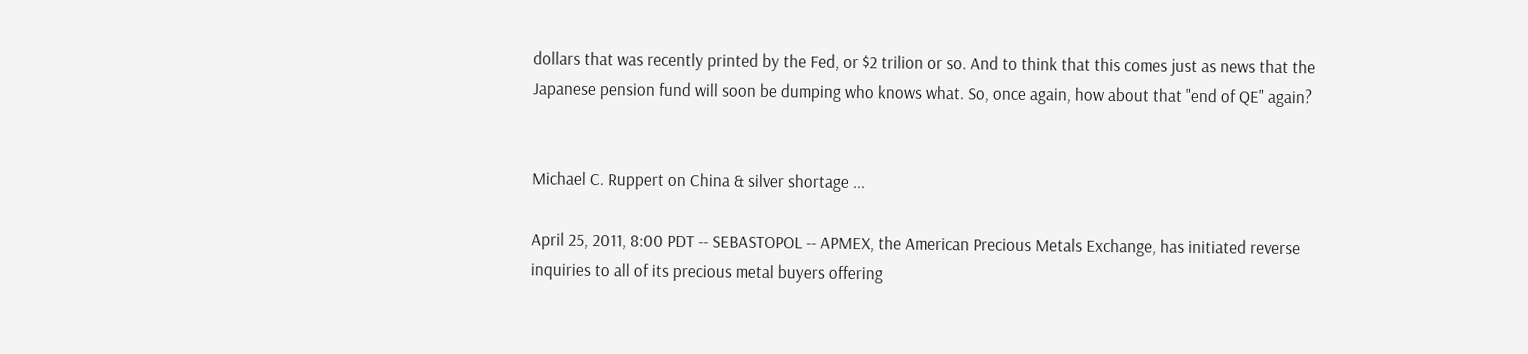dollars that was recently printed by the Fed, or $2 trilion or so. And to think that this comes just as news that the Japanese pension fund will soon be dumping who knows what. So, once again, how about that "end of QE" again?


Michael C. Ruppert on China & silver shortage ...

April 25, 2011, 8:00 PDT -- SEBASTOPOL -- APMEX, the American Precious Metals Exchange, has initiated reverse inquiries to all of its precious metal buyers offering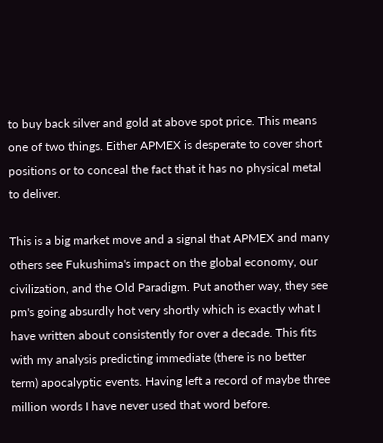to buy back silver and gold at above spot price. This means one of two things. Either APMEX is desperate to cover short positions or to conceal the fact that it has no physical metal to deliver.

This is a big market move and a signal that APMEX and many others see Fukushima's impact on the global economy, our civilization, and the Old Paradigm. Put another way, they see pm's going absurdly hot very shortly which is exactly what I have written about consistently for over a decade. This fits with my analysis predicting immediate (there is no better term) apocalyptic events. Having left a record of maybe three million words I have never used that word before.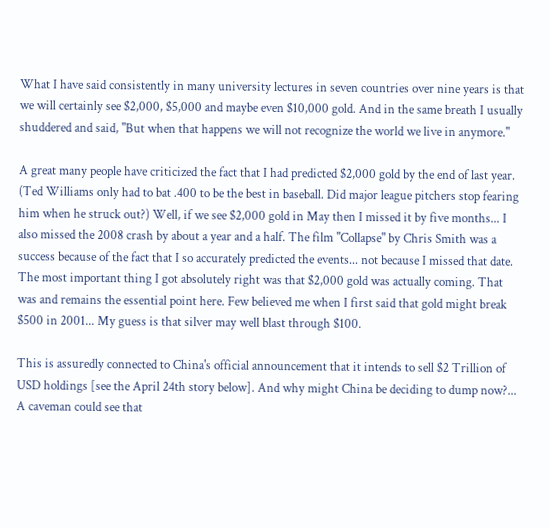What I have said consistently in many university lectures in seven countries over nine years is that we will certainly see $2,000, $5,000 and maybe even $10,000 gold. And in the same breath I usually shuddered and said, "But when that happens we will not recognize the world we live in anymore."

A great many people have criticized the fact that I had predicted $2,000 gold by the end of last year. (Ted Williams only had to bat .400 to be the best in baseball. Did major league pitchers stop fearing him when he struck out?) Well, if we see $2,000 gold in May then I missed it by five months... I also missed the 2008 crash by about a year and a half. The film "Collapse" by Chris Smith was a success because of the fact that I so accurately predicted the events... not because I missed that date. The most important thing I got absolutely right was that $2,000 gold was actually coming. That was and remains the essential point here. Few believed me when I first said that gold might break $500 in 2001... My guess is that silver may well blast through $100.

This is assuredly connected to China's official announcement that it intends to sell $2 Trillion of USD holdings [see the April 24th story below]. And why might China be deciding to dump now?... A caveman could see that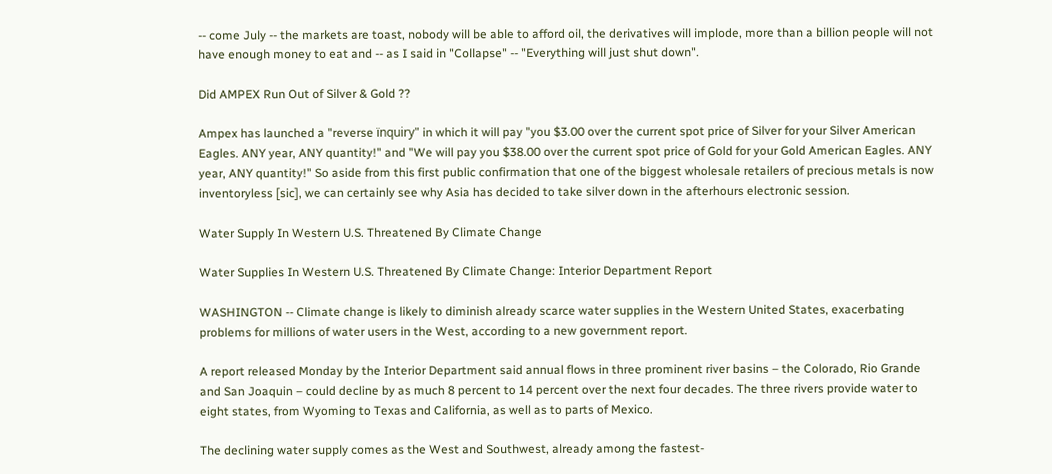-- come July -- the markets are toast, nobody will be able to afford oil, the derivatives will implode, more than a billion people will not have enough money to eat and -- as I said in "Collapse" -- "Everything will just shut down".

Did AMPEX Run Out of Silver & Gold ??

Ampex has launched a "reverse ïnquiry" in which it will pay "you $3.00 over the current spot price of Silver for your Silver American Eagles. ANY year, ANY quantity!" and "We will pay you $38.00 over the current spot price of Gold for your Gold American Eagles. ANY year, ANY quantity!" So aside from this first public confirmation that one of the biggest wholesale retailers of precious metals is now inventoryless [sic], we can certainly see why Asia has decided to take silver down in the afterhours electronic session.

Water Supply In Western U.S. Threatened By Climate Change

Water Supplies In Western U.S. Threatened By Climate Change: Interior Department Report

WASHINGTON -- Climate change is likely to diminish already scarce water supplies in the Western United States, exacerbating problems for millions of water users in the West, according to a new government report.

A report released Monday by the Interior Department said annual flows in three prominent river basins – the Colorado, Rio Grande and San Joaquin – could decline by as much 8 percent to 14 percent over the next four decades. The three rivers provide water to eight states, from Wyoming to Texas and California, as well as to parts of Mexico.

The declining water supply comes as the West and Southwest, already among the fastest-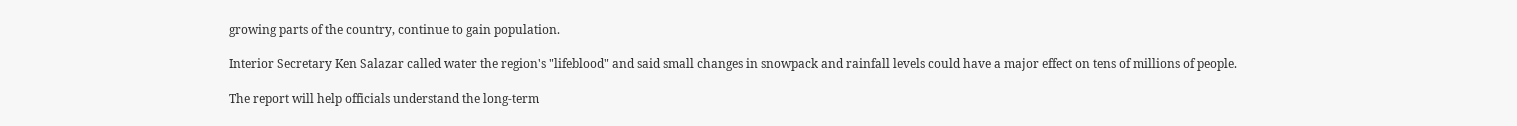growing parts of the country, continue to gain population.

Interior Secretary Ken Salazar called water the region's "lifeblood" and said small changes in snowpack and rainfall levels could have a major effect on tens of millions of people.

The report will help officials understand the long-term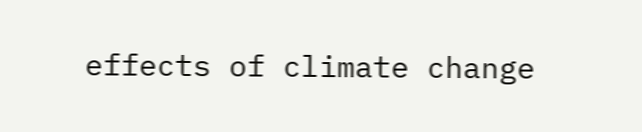effects of climate change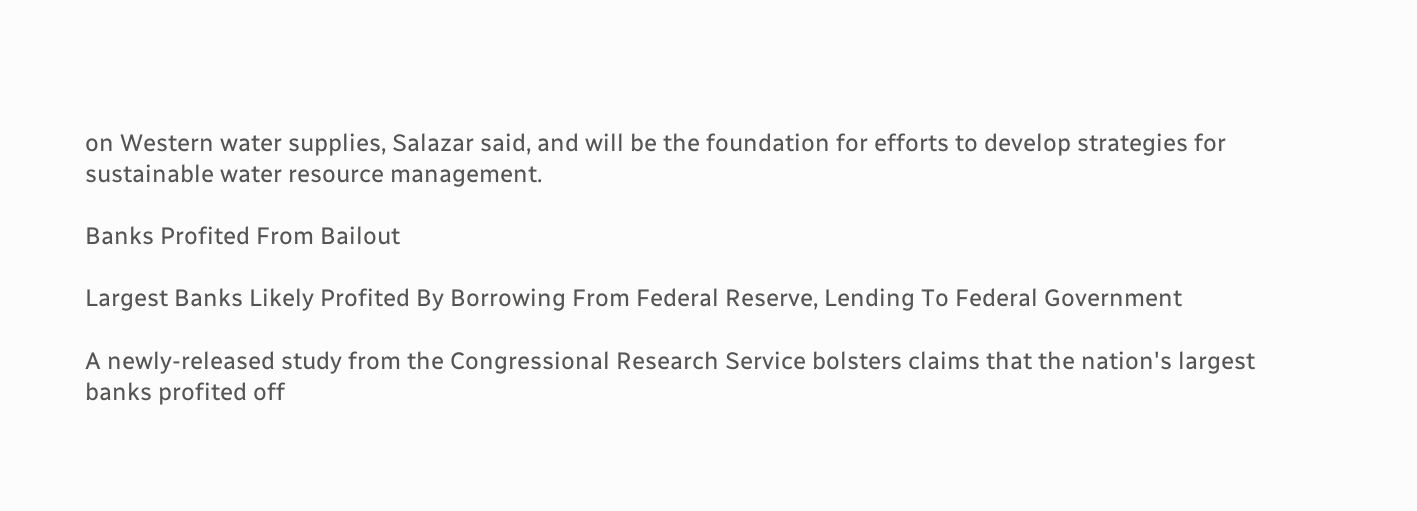on Western water supplies, Salazar said, and will be the foundation for efforts to develop strategies for sustainable water resource management.

Banks Profited From Bailout

Largest Banks Likely Profited By Borrowing From Federal Reserve, Lending To Federal Government

A newly-released study from the Congressional Research Service bolsters claims that the nation's largest banks profited off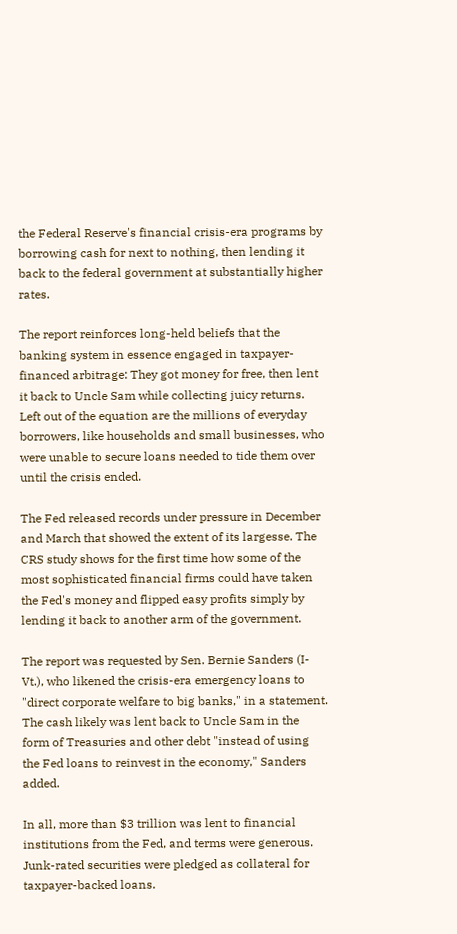the Federal Reserve's financial crisis-era programs by borrowing cash for next to nothing, then lending it back to the federal government at substantially higher rates.

The report reinforces long-held beliefs that the banking system in essence engaged in taxpayer-financed arbitrage: They got money for free, then lent it back to Uncle Sam while collecting juicy returns. Left out of the equation are the millions of everyday borrowers, like households and small businesses, who were unable to secure loans needed to tide them over until the crisis ended.

The Fed released records under pressure in December and March that showed the extent of its largesse. The CRS study shows for the first time how some of the most sophisticated financial firms could have taken the Fed's money and flipped easy profits simply by lending it back to another arm of the government.

The report was requested by Sen. Bernie Sanders (I-Vt.), who likened the crisis-era emergency loans to "direct corporate welfare to big banks," in a statement. The cash likely was lent back to Uncle Sam in the form of Treasuries and other debt "instead of using the Fed loans to reinvest in the economy," Sanders added.

In all, more than $3 trillion was lent to financial institutions from the Fed, and terms were generous. Junk-rated securities were pledged as collateral for taxpayer-backed loans.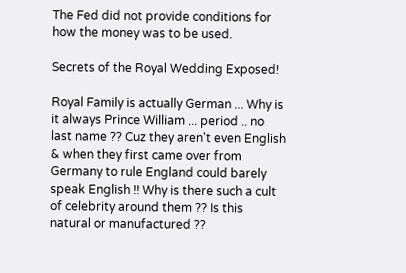The Fed did not provide conditions for how the money was to be used.

Secrets of the Royal Wedding Exposed!

Royal Family is actually German ... Why is it always Prince William ... period .. no last name ?? Cuz they aren't even English & when they first came over from Germany to rule England could barely speak English !! Why is there such a cult of celebrity around them ?? Is this natural or manufactured ??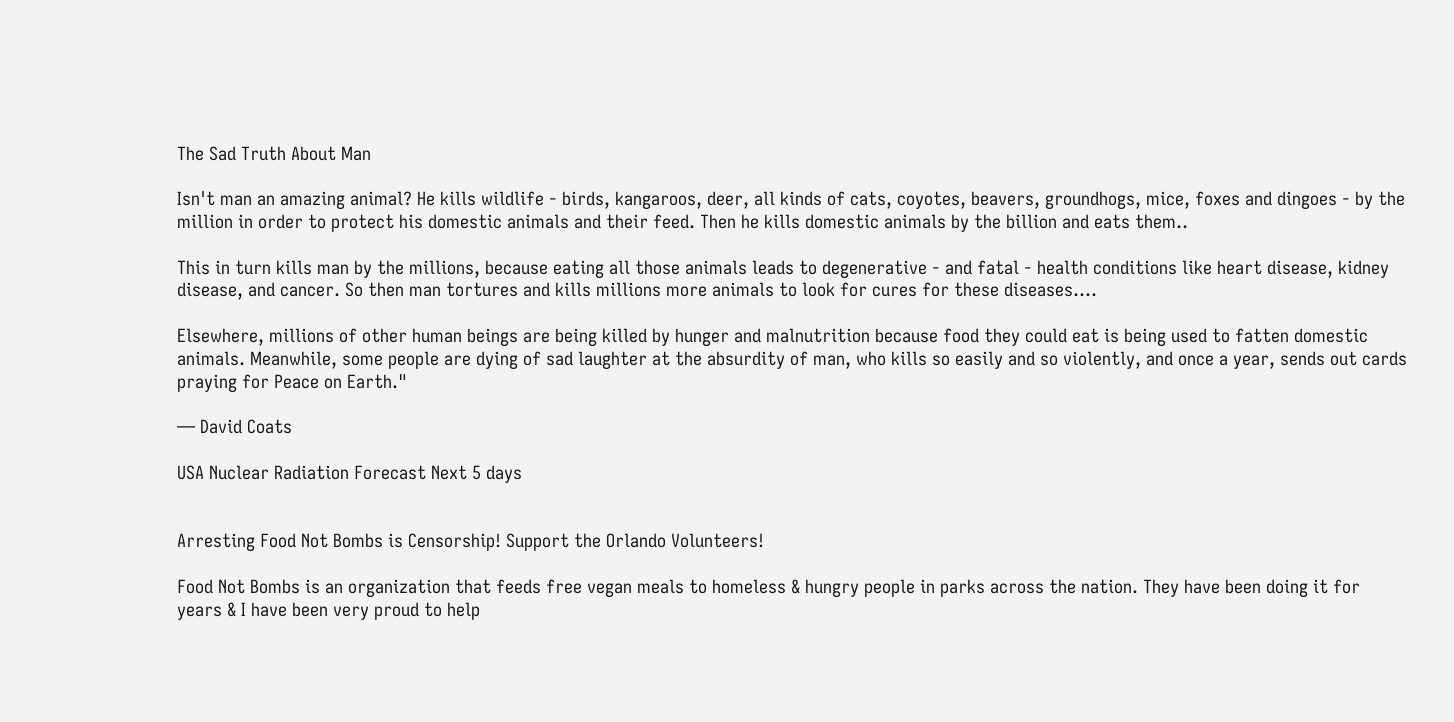The Sad Truth About Man

Isn't man an amazing animal? He kills wildlife - birds, kangaroos, deer, all kinds of cats, coyotes, beavers, groundhogs, mice, foxes and dingoes - by the million in order to protect his domestic animals and their feed. Then he kills domestic animals by the billion and eats them..

This in turn kills man by the millions, because eating all those animals leads to degenerative - and fatal - health conditions like heart disease, kidney disease, and cancer. So then man tortures and kills millions more animals to look for cures for these diseases....

Elsewhere, millions of other human beings are being killed by hunger and malnutrition because food they could eat is being used to fatten domestic animals. Meanwhile, some people are dying of sad laughter at the absurdity of man, who kills so easily and so violently, and once a year, sends out cards praying for Peace on Earth."

— David Coats

USA Nuclear Radiation Forecast Next 5 days


Arresting Food Not Bombs is Censorship! Support the Orlando Volunteers!

Food Not Bombs is an organization that feeds free vegan meals to homeless & hungry people in parks across the nation. They have been doing it for years & I have been very proud to help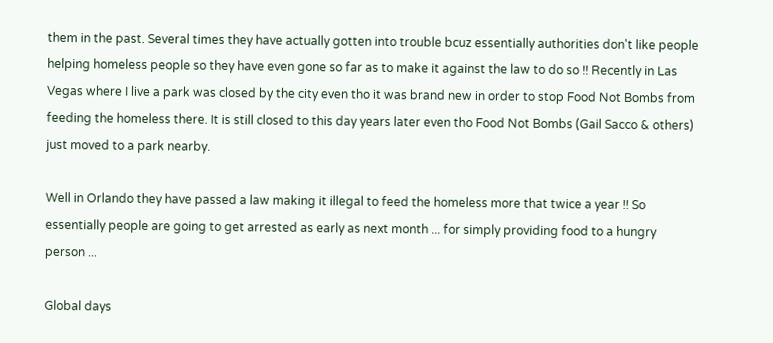them in the past. Several times they have actually gotten into trouble bcuz essentially authorities don't like people helping homeless people so they have even gone so far as to make it against the law to do so !! Recently in Las Vegas where I live a park was closed by the city even tho it was brand new in order to stop Food Not Bombs from feeding the homeless there. It is still closed to this day years later even tho Food Not Bombs (Gail Sacco & others) just moved to a park nearby.

Well in Orlando they have passed a law making it illegal to feed the homeless more that twice a year !! So essentially people are going to get arrested as early as next month ... for simply providing food to a hungry person ...

Global days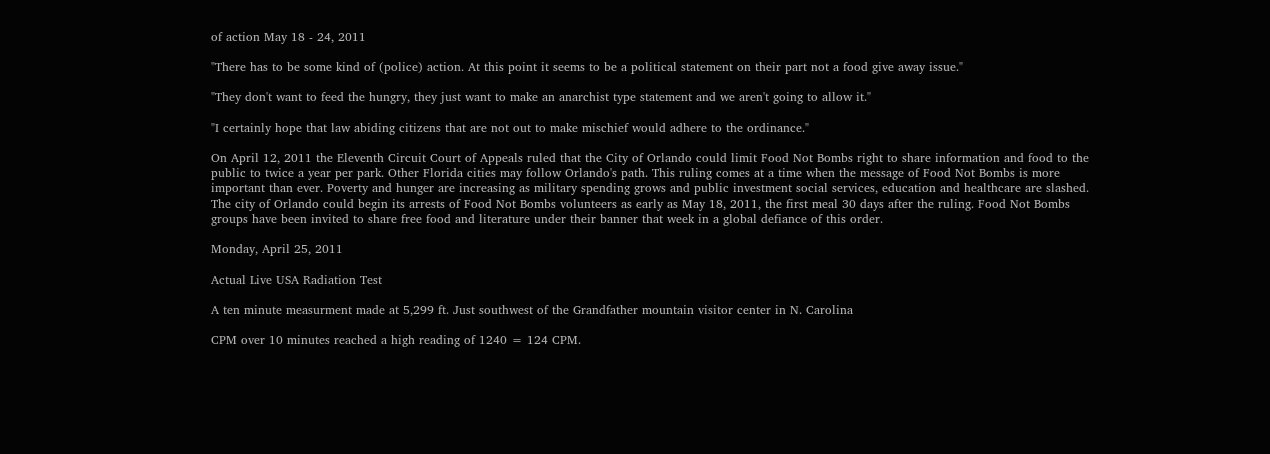of action May 18 - 24, 2011

"There has to be some kind of (police) action. At this point it seems to be a political statement on their part not a food give away issue."

"They don't want to feed the hungry, they just want to make an anarchist type statement and we aren't going to allow it."

"I certainly hope that law abiding citizens that are not out to make mischief would adhere to the ordinance."

On April 12, 2011 the Eleventh Circuit Court of Appeals ruled that the City of Orlando could limit Food Not Bombs right to share information and food to the public to twice a year per park. Other Florida cities may follow Orlando's path. This ruling comes at a time when the message of Food Not Bombs is more important than ever. Poverty and hunger are increasing as military spending grows and public investment social services, education and healthcare are slashed. The city of Orlando could begin its arrests of Food Not Bombs volunteers as early as May 18, 2011, the first meal 30 days after the ruling. Food Not Bombs groups have been invited to share free food and literature under their banner that week in a global defiance of this order.

Monday, April 25, 2011

Actual Live USA Radiation Test

A ten minute measurment made at 5,299 ft. Just southwest of the Grandfather mountain visitor center in N. Carolina

CPM over 10 minutes reached a high reading of 1240 = 124 CPM.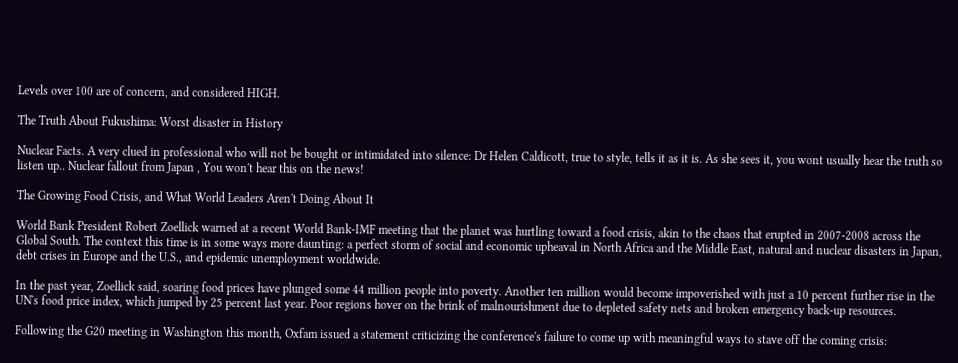Levels over 100 are of concern, and considered HIGH.

The Truth About Fukushima: Worst disaster in History

Nuclear Facts. A very clued in professional who will not be bought or intimidated into silence: Dr Helen Caldicott, true to style, tells it as it is. As she sees it, you wont usually hear the truth so listen up.. Nuclear fallout from Japan , You won't hear this on the news!

The Growing Food Crisis, and What World Leaders Aren't Doing About It

World Bank President Robert Zoellick warned at a recent World Bank-IMF meeting that the planet was hurtling toward a food crisis, akin to the chaos that erupted in 2007-2008 across the Global South. The context this time is in some ways more daunting: a perfect storm of social and economic upheaval in North Africa and the Middle East, natural and nuclear disasters in Japan, debt crises in Europe and the U.S., and epidemic unemployment worldwide.

In the past year, Zoellick said, soaring food prices have plunged some 44 million people into poverty. Another ten million would become impoverished with just a 10 percent further rise in the UN's food price index, which jumped by 25 percent last year. Poor regions hover on the brink of malnourishment due to depleted safety nets and broken emergency back-up resources.

Following the G20 meeting in Washington this month, Oxfam issued a statement criticizing the conference's failure to come up with meaningful ways to stave off the coming crisis: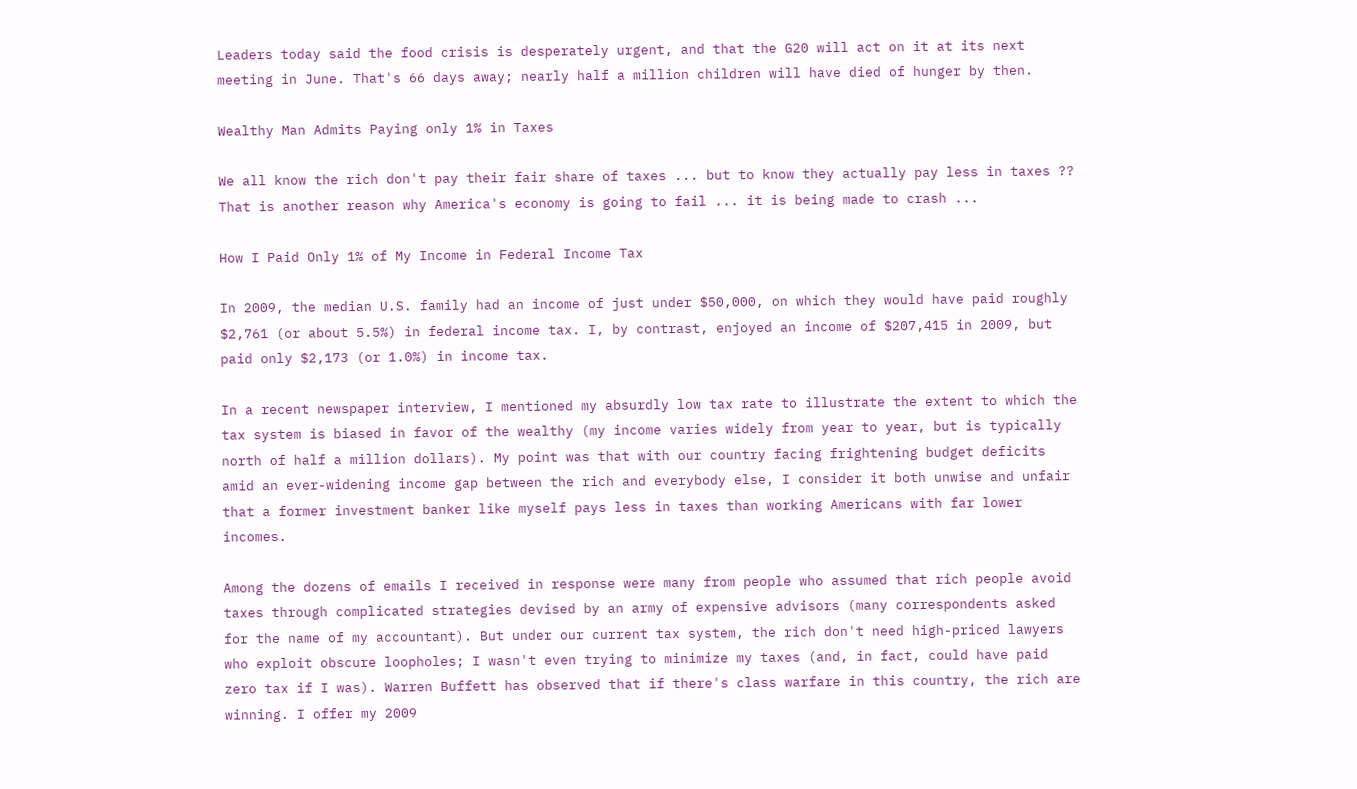Leaders today said the food crisis is desperately urgent, and that the G20 will act on it at its next meeting in June. That's 66 days away; nearly half a million children will have died of hunger by then.

Wealthy Man Admits Paying only 1% in Taxes

We all know the rich don't pay their fair share of taxes ... but to know they actually pay less in taxes ?? That is another reason why America's economy is going to fail ... it is being made to crash ...

How I Paid Only 1% of My Income in Federal Income Tax

In 2009, the median U.S. family had an income of just under $50,000, on which they would have paid roughly $2,761 (or about 5.5%) in federal income tax. I, by contrast, enjoyed an income of $207,415 in 2009, but paid only $2,173 (or 1.0%) in income tax.

In a recent newspaper interview, I mentioned my absurdly low tax rate to illustrate the extent to which the tax system is biased in favor of the wealthy (my income varies widely from year to year, but is typically north of half a million dollars). My point was that with our country facing frightening budget deficits amid an ever-widening income gap between the rich and everybody else, I consider it both unwise and unfair that a former investment banker like myself pays less in taxes than working Americans with far lower incomes.

Among the dozens of emails I received in response were many from people who assumed that rich people avoid taxes through complicated strategies devised by an army of expensive advisors (many correspondents asked for the name of my accountant). But under our current tax system, the rich don't need high-priced lawyers who exploit obscure loopholes; I wasn't even trying to minimize my taxes (and, in fact, could have paid zero tax if I was). Warren Buffett has observed that if there's class warfare in this country, the rich are winning. I offer my 2009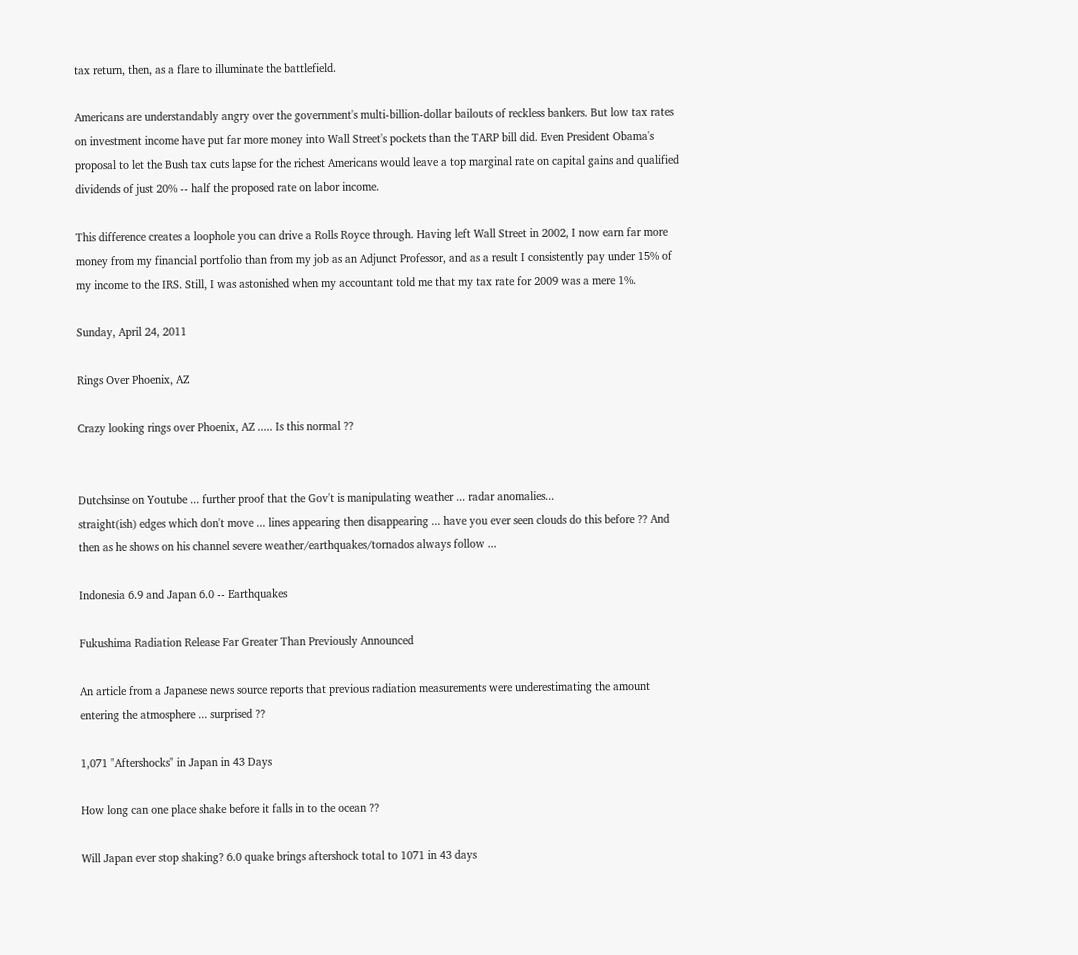tax return, then, as a flare to illuminate the battlefield.

Americans are understandably angry over the government's multi-billion-dollar bailouts of reckless bankers. But low tax rates on investment income have put far more money into Wall Street's pockets than the TARP bill did. Even President Obama's proposal to let the Bush tax cuts lapse for the richest Americans would leave a top marginal rate on capital gains and qualified dividends of just 20% -- half the proposed rate on labor income.

This difference creates a loophole you can drive a Rolls Royce through. Having left Wall Street in 2002, I now earn far more money from my financial portfolio than from my job as an Adjunct Professor, and as a result I consistently pay under 15% of my income to the IRS. Still, I was astonished when my accountant told me that my tax rate for 2009 was a mere 1%.

Sunday, April 24, 2011

Rings Over Phoenix, AZ

Crazy looking rings over Phoenix, AZ ..... Is this normal ??


Dutchsinse on Youtube ... further proof that the Gov't is manipulating weather ... radar anomalies...
straight(ish) edges which don't move ... lines appearing then disappearing ... have you ever seen clouds do this before ?? And then as he shows on his channel severe weather/earthquakes/tornados always follow ...

Indonesia 6.9 and Japan 6.0 -- Earthquakes

Fukushima Radiation Release Far Greater Than Previously Announced

An article from a Japanese news source reports that previous radiation measurements were underestimating the amount entering the atmosphere ... surprised ??

1,071 "Aftershocks" in Japan in 43 Days

How long can one place shake before it falls in to the ocean ??

Will Japan ever stop shaking? 6.0 quake brings aftershock total to 1071 in 43 days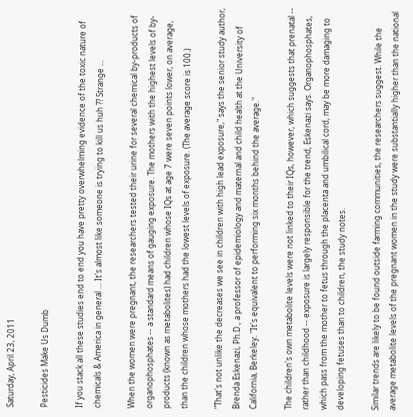Saturday, April 23, 2011

Pesticides Make Us Dumb

If you stack all these studies end to end you have pretty overwhelming evidence of the toxic nature of chemicals & America in general ... It's almost like someone is trying to kill us huh ?? Strange ...

When the women were pregnant, the researchers tested their urine for several chemical by-products of organophosphates -- a standard means of gauging exposure. The mothers with the highest levels of by-products (known as metabolites) had children whose IQs at age 7 were seven points lower, on average, than the children whose mothers had the lowest levels of exposure. (The average score is 100.)

"That's not unlike the decreases we see in children with high lead exposure," says the senior study author, Brenda Eskenazi, Ph.D., a professor of epidemiology and maternal and child health at the University of California, Berkeley. "It's equivalent to performing six months behind the average."

The children's own metabolite levels were not linked to their IQs, however, which suggests that prenatal -- rather than childhood -- exposure is largely responsible for the trend, Eskenazi says. Organophosphates, which pass from the mother to fetus through the placenta and umbilical cord, may be more damaging to developing fetuses than to children, the study notes.

Similar trends are likely to be found outside farming communities, the researchers suggest. While the average metabolite levels of the pregnant women in the study were substantially higher than the national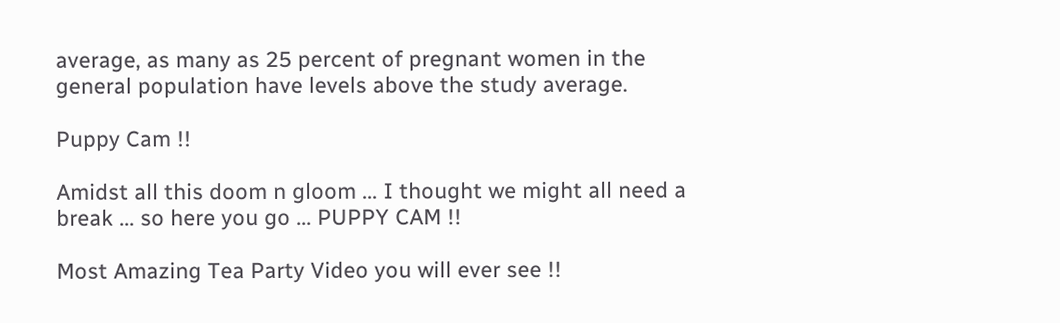average, as many as 25 percent of pregnant women in the general population have levels above the study average.

Puppy Cam !!

Amidst all this doom n gloom ... I thought we might all need a break ... so here you go ... PUPPY CAM !!

Most Amazing Tea Party Video you will ever see !!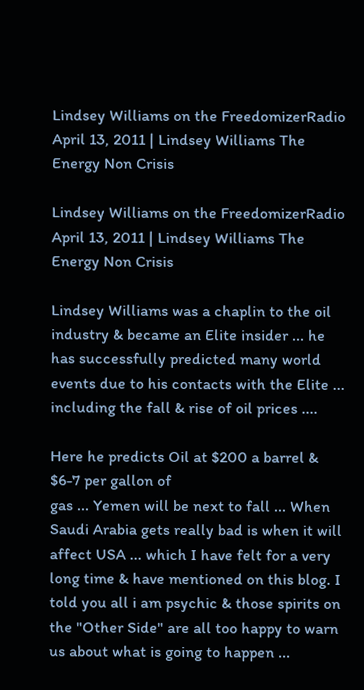Lindsey Williams on the FreedomizerRadio April 13, 2011 | Lindsey Williams The Energy Non Crisis

Lindsey Williams on the FreedomizerRadio April 13, 2011 | Lindsey Williams The Energy Non Crisis

Lindsey Williams was a chaplin to the oil industry & became an Elite insider ... he has successfully predicted many world events due to his contacts with the Elite ... including the fall & rise of oil prices ....

Here he predicts Oil at $200 a barrel & $6-7 per gallon of
gas ... Yemen will be next to fall ... When Saudi Arabia gets really bad is when it will affect USA ... which I have felt for a very long time & have mentioned on this blog. I told you all i am psychic & those spirits on the "Other Side" are all too happy to warn us about what is going to happen ...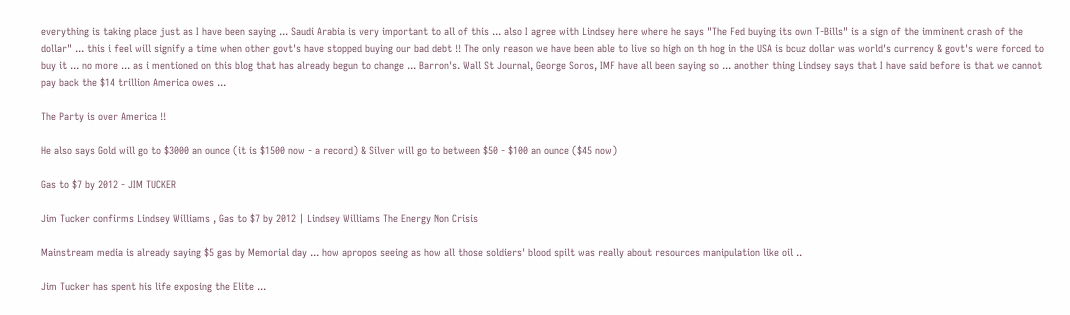everything is taking place just as I have been saying ... Saudi Arabia is very important to all of this ... also I agree with Lindsey here where he says "The Fed buying its own T-Bills" is a sign of the imminent crash of the dollar" ... this i feel will signify a time when other govt's have stopped buying our bad debt !! The only reason we have been able to live so high on th hog in the USA is bcuz dollar was world's currency & govt's were forced to buy it ... no more ... as i mentioned on this blog that has already begun to change ... Barron's. Wall St Journal, George Soros, IMF have all been saying so ... another thing Lindsey says that I have said before is that we cannot pay back the $14 trillion America owes ...

The Party is over America !!

He also says Gold will go to $3000 an ounce (it is $1500 now - a record) & Silver will go to between $50 - $100 an ounce ($45 now)

Gas to $7 by 2012 - JIM TUCKER

Jim Tucker confirms Lindsey Williams , Gas to $7 by 2012 | Lindsey Williams The Energy Non Crisis

Mainstream media is already saying $5 gas by Memorial day ... how apropos seeing as how all those soldiers' blood spilt was really about resources manipulation like oil ..

Jim Tucker has spent his life exposing the Elite ...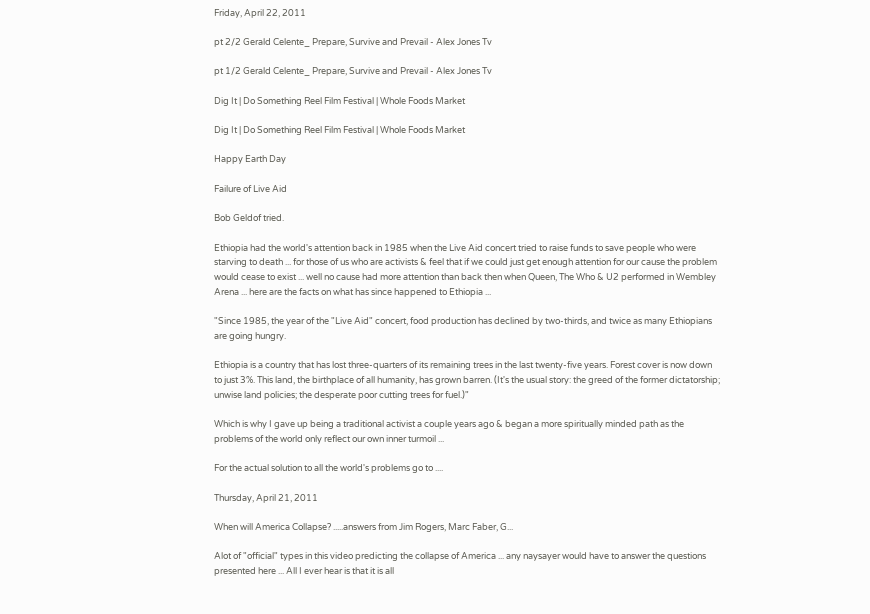Friday, April 22, 2011

pt 2/2 Gerald Celente_ Prepare, Survive and Prevail - Alex Jones Tv

pt 1/2 Gerald Celente_ Prepare, Survive and Prevail - Alex Jones Tv

Dig It | Do Something Reel Film Festival | Whole Foods Market

Dig It | Do Something Reel Film Festival | Whole Foods Market

Happy Earth Day

Failure of Live Aid

Bob Geldof tried.

Ethiopia had the world's attention back in 1985 when the Live Aid concert tried to raise funds to save people who were starving to death ... for those of us who are activists & feel that if we could just get enough attention for our cause the problem would cease to exist ... well no cause had more attention than back then when Queen, The Who & U2 performed in Wembley Arena ... here are the facts on what has since happened to Ethiopia ...

"Since 1985, the year of the "Live Aid" concert, food production has declined by two-thirds, and twice as many Ethiopians are going hungry.

Ethiopia is a country that has lost three-quarters of its remaining trees in the last twenty-five years. Forest cover is now down to just 3%. This land, the birthplace of all humanity, has grown barren. (It's the usual story: the greed of the former dictatorship; unwise land policies; the desperate poor cutting trees for fuel.)"

Which is why I gave up being a traditional activist a couple years ago & began a more spiritually minded path as the problems of the world only reflect our own inner turmoil ...

For the actual solution to all the world's problems go to ....

Thursday, April 21, 2011

When will America Collapse? .....answers from Jim Rogers, Marc Faber, G...

Alot of "official" types in this video predicting the collapse of America ... any naysayer would have to answer the questions presented here ... All I ever hear is that it is all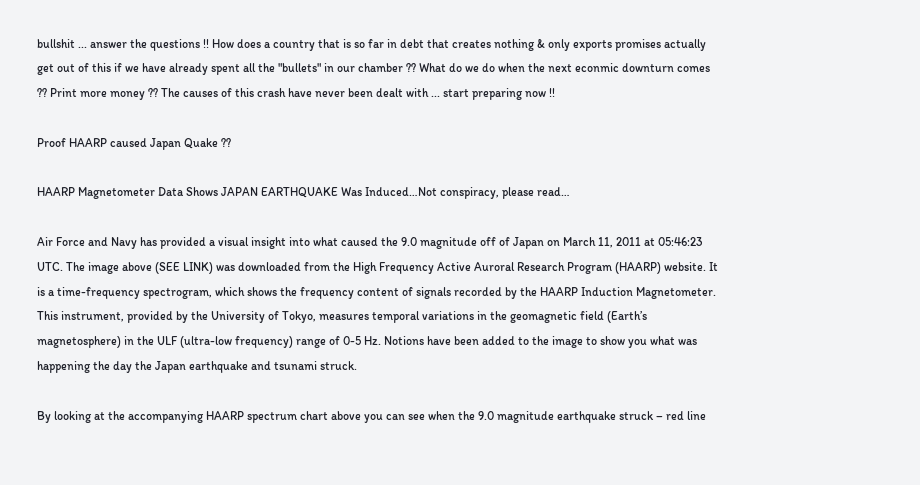bullshit ... answer the questions !! How does a country that is so far in debt that creates nothing & only exports promises actually get out of this if we have already spent all the "bullets" in our chamber ?? What do we do when the next econmic downturn comes ?? Print more money ?? The causes of this crash have never been dealt with ... start preparing now !!

Proof HAARP caused Japan Quake ??

HAARP Magnetometer Data Shows JAPAN EARTHQUAKE Was Induced…Not conspiracy, please read…

Air Force and Navy has provided a visual insight into what caused the 9.0 magnitude off of Japan on March 11, 2011 at 05:46:23 UTC. The image above (SEE LINK) was downloaded from the High Frequency Active Auroral Research Program (HAARP) website. It is a time-frequency spectrogram, which shows the frequency content of signals recorded by the HAARP Induction Magnetometer. This instrument, provided by the University of Tokyo, measures temporal variations in the geomagnetic field (Earth’s magnetosphere) in the ULF (ultra-low frequency) range of 0-5 Hz. Notions have been added to the image to show you what was happening the day the Japan earthquake and tsunami struck.

By looking at the accompanying HAARP spectrum chart above you can see when the 9.0 magnitude earthquake struck – red line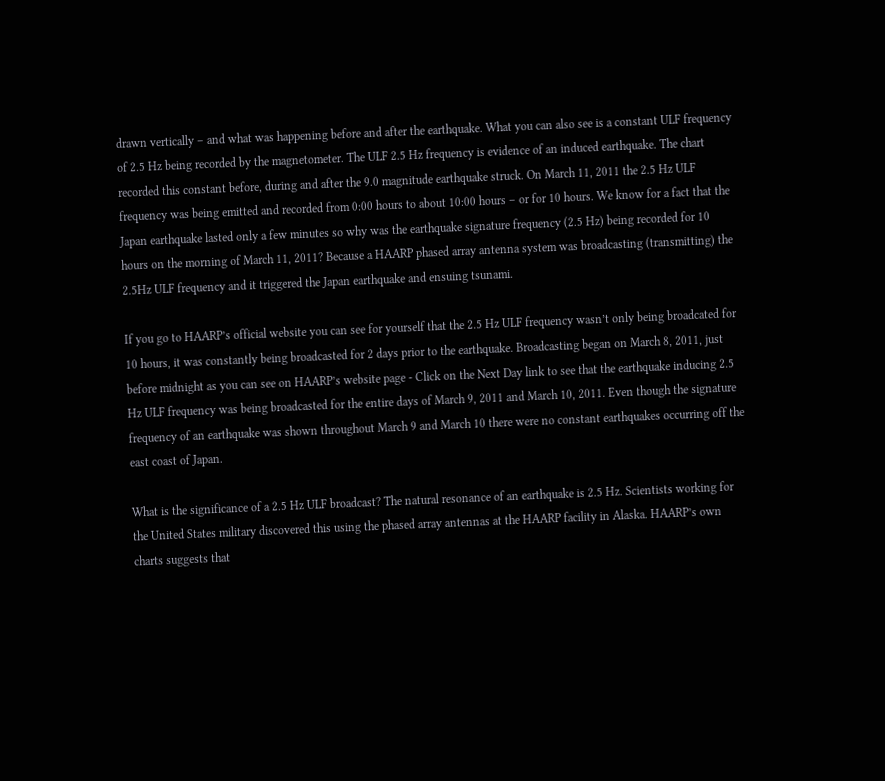drawn vertically – and what was happening before and after the earthquake. What you can also see is a constant ULF frequency of 2.5 Hz being recorded by the magnetometer. The ULF 2.5 Hz frequency is evidence of an induced earthquake. The chart recorded this constant before, during and after the 9.0 magnitude earthquake struck. On March 11, 2011 the 2.5 Hz ULF frequency was being emitted and recorded from 0:00 hours to about 10:00 hours – or for 10 hours. We know for a fact that the Japan earthquake lasted only a few minutes so why was the earthquake signature frequency (2.5 Hz) being recorded for 10 hours on the morning of March 11, 2011? Because a HAARP phased array antenna system was broadcasting (transmitting) the 2.5Hz ULF frequency and it triggered the Japan earthquake and ensuing tsunami.

If you go to HAARP’s official website you can see for yourself that the 2.5 Hz ULF frequency wasn’t only being broadcated for 10 hours, it was constantly being broadcasted for 2 days prior to the earthquake. Broadcasting began on March 8, 2011, just before midnight as you can see on HAARP’s website page - Click on the Next Day link to see that the earthquake inducing 2.5 Hz ULF frequency was being broadcasted for the entire days of March 9, 2011 and March 10, 2011. Even though the signature frequency of an earthquake was shown throughout March 9 and March 10 there were no constant earthquakes occurring off the east coast of Japan.

What is the significance of a 2.5 Hz ULF broadcast? The natural resonance of an earthquake is 2.5 Hz. Scientists working for the United States military discovered this using the phased array antennas at the HAARP facility in Alaska. HAARP’s own charts suggests that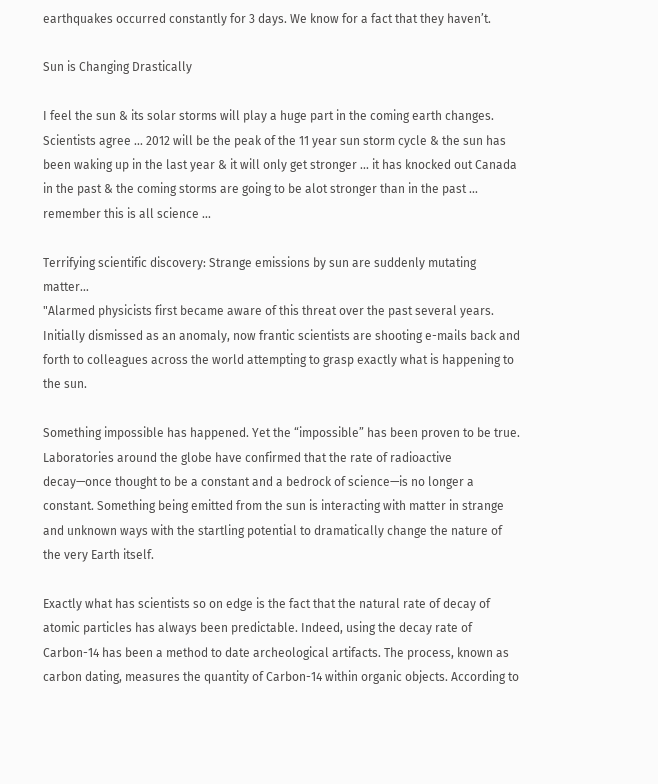earthquakes occurred constantly for 3 days. We know for a fact that they haven’t.

Sun is Changing Drastically

I feel the sun & its solar storms will play a huge part in the coming earth changes. Scientists agree ... 2012 will be the peak of the 11 year sun storm cycle & the sun has been waking up in the last year & it will only get stronger ... it has knocked out Canada in the past & the coming storms are going to be alot stronger than in the past ... remember this is all science ...

Terrifying scientific discovery: Strange emissions by sun are suddenly mutating matter…
"Alarmed physicists first became aware of this threat over the past several years. Initially dismissed as an anomaly, now frantic scientists are shooting e-mails back and forth to colleagues across the world attempting to grasp exactly what is happening to the sun.

Something impossible has happened. Yet the “impossible” has been proven to be true. Laboratories around the globe have confirmed that the rate of radioactive decay—once thought to be a constant and a bedrock of science—is no longer a constant. Something being emitted from the sun is interacting with matter in strange and unknown ways with the startling potential to dramatically change the nature of the very Earth itself.

Exactly what has scientists so on edge is the fact that the natural rate of decay of atomic particles has always been predictable. Indeed, using the decay rate of Carbon-14 has been a method to date archeological artifacts. The process, known as carbon dating, measures the quantity of Carbon-14 within organic objects. According to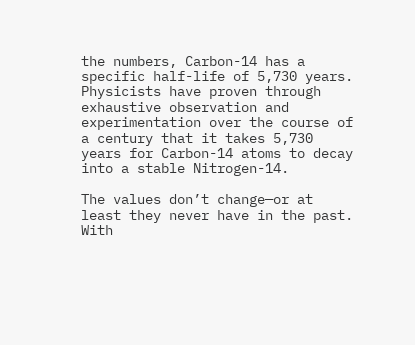the numbers, Carbon-14 has a specific half-life of 5,730 years. Physicists have proven through exhaustive observation and experimentation over the course of a century that it takes 5,730 years for Carbon-14 atoms to decay into a stable Nitrogen-14.

The values don’t change—or at least they never have in the past. With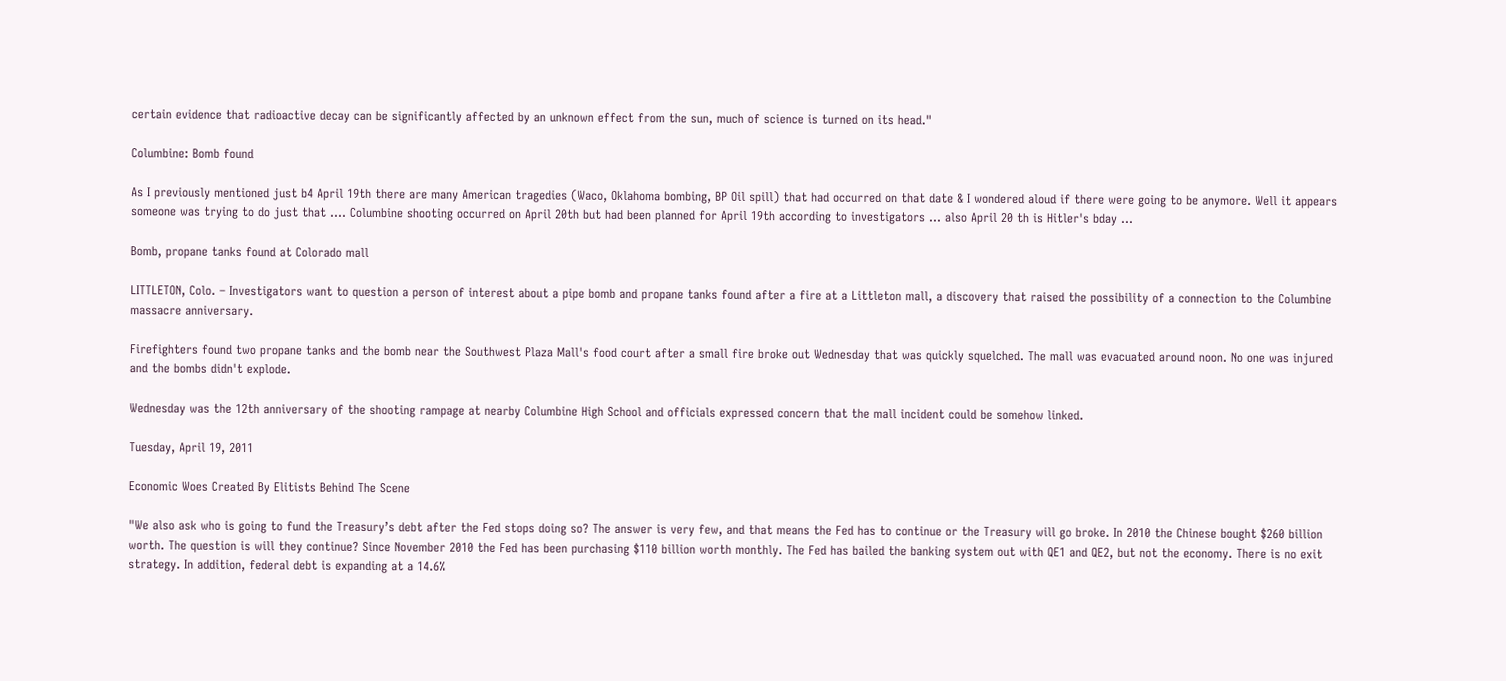certain evidence that radioactive decay can be significantly affected by an unknown effect from the sun, much of science is turned on its head."

Columbine: Bomb found

As I previously mentioned just b4 April 19th there are many American tragedies (Waco, Oklahoma bombing, BP Oil spill) that had occurred on that date & I wondered aloud if there were going to be anymore. Well it appears someone was trying to do just that .... Columbine shooting occurred on April 20th but had been planned for April 19th according to investigators ... also April 20 th is Hitler's bday ...

Bomb, propane tanks found at Colorado mall

LITTLETON, Colo. – Investigators want to question a person of interest about a pipe bomb and propane tanks found after a fire at a Littleton mall, a discovery that raised the possibility of a connection to the Columbine massacre anniversary.

Firefighters found two propane tanks and the bomb near the Southwest Plaza Mall's food court after a small fire broke out Wednesday that was quickly squelched. The mall was evacuated around noon. No one was injured and the bombs didn't explode.

Wednesday was the 12th anniversary of the shooting rampage at nearby Columbine High School and officials expressed concern that the mall incident could be somehow linked.

Tuesday, April 19, 2011

Economic Woes Created By Elitists Behind The Scene

"We also ask who is going to fund the Treasury’s debt after the Fed stops doing so? The answer is very few, and that means the Fed has to continue or the Treasury will go broke. In 2010 the Chinese bought $260 billion worth. The question is will they continue? Since November 2010 the Fed has been purchasing $110 billion worth monthly. The Fed has bailed the banking system out with QE1 and QE2, but not the economy. There is no exit strategy. In addition, federal debt is expanding at a 14.6%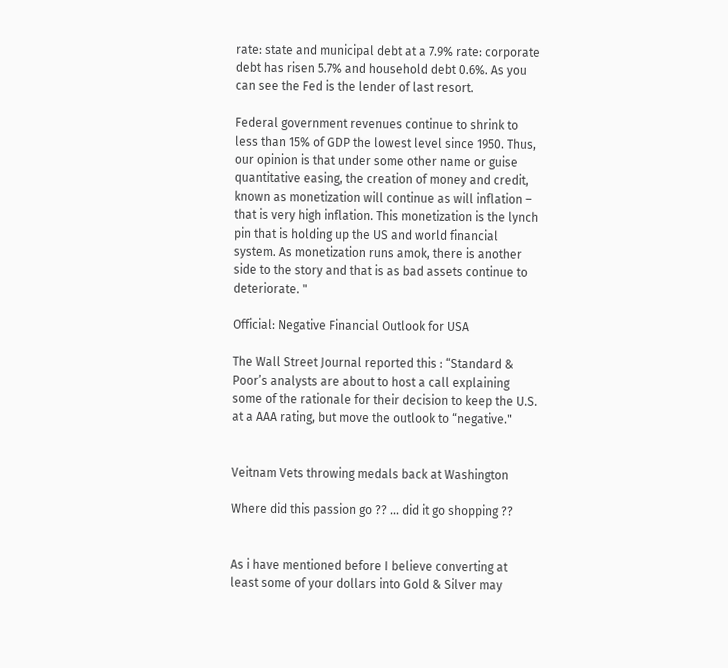rate: state and municipal debt at a 7.9% rate: corporate debt has risen 5.7% and household debt 0.6%. As you can see the Fed is the lender of last resort.

Federal government revenues continue to shrink to less than 15% of GDP the lowest level since 1950. Thus, our opinion is that under some other name or guise quantitative easing, the creation of money and credit, known as monetization will continue as will inflation – that is very high inflation. This monetization is the lynch pin that is holding up the US and world financial system. As monetization runs amok, there is another side to the story and that is as bad assets continue to deteriorate. "

Official: Negative Financial Outlook for USA

The Wall Street Journal reported this : “Standard & Poor’s analysts are about to host a call explaining some of the rationale for their decision to keep the U.S. at a AAA rating, but move the outlook to “negative."


Veitnam Vets throwing medals back at Washington

Where did this passion go ?? ... did it go shopping ??


As i have mentioned before I believe converting at least some of your dollars into Gold & Silver may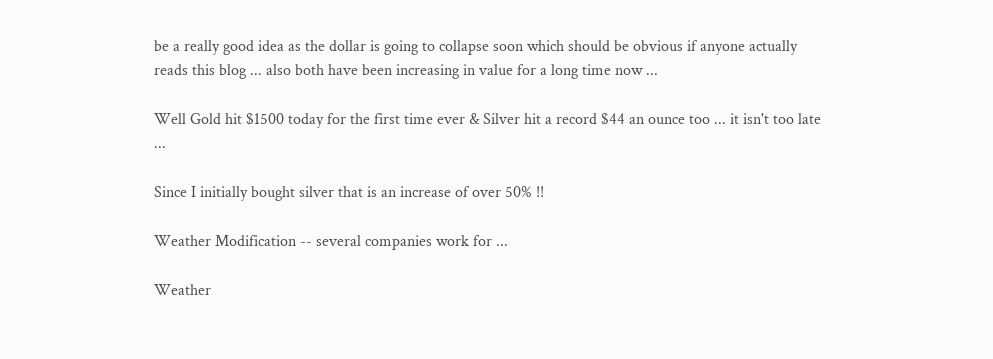be a really good idea as the dollar is going to collapse soon which should be obvious if anyone actually reads this blog ... also both have been increasing in value for a long time now ...

Well Gold hit $1500 today for the first time ever & Silver hit a record $44 an ounce too ... it isn't too late ...

Since I initially bought silver that is an increase of over 50% !!

Weather Modification -- several companies work for ...

Weather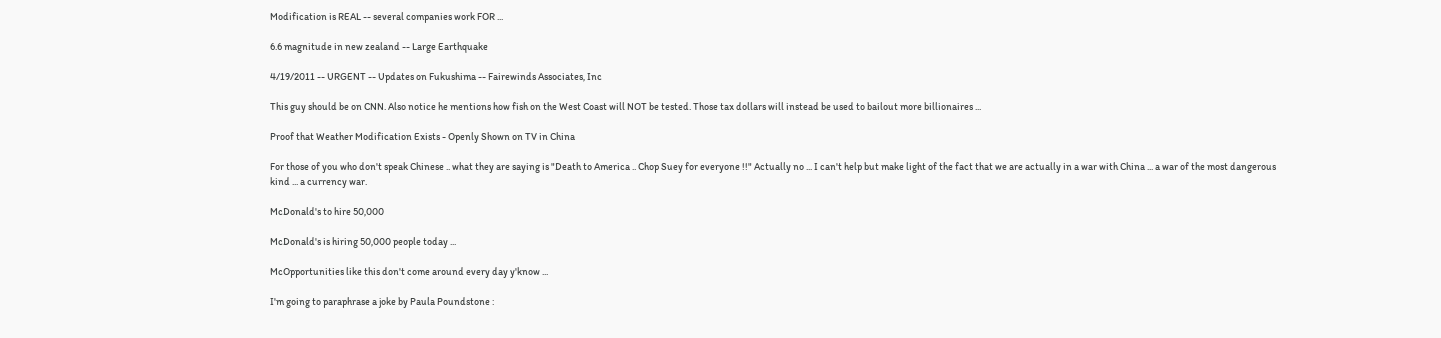Modification is REAL -- several companies work FOR ...

6.6 magnitude in new zealand -- Large Earthquake

4/19/2011 -- URGENT -- Updates on Fukushima -- Fairewinds Associates, Inc

This guy should be on CNN. Also notice he mentions how fish on the West Coast will NOT be tested. Those tax dollars will instead be used to bailout more billionaires ...

Proof that Weather Modification Exists - Openly Shown on TV in China

For those of you who don't speak Chinese .. what they are saying is "Death to America .. Chop Suey for everyone !!" Actually no ... I can't help but make light of the fact that we are actually in a war with China ... a war of the most dangerous kind ... a currency war.

McDonald's to hire 50,000

McDonald's is hiring 50,000 people today ...

McOpportunities like this don't come around every day y'know ...

I'm going to paraphrase a joke by Paula Poundstone :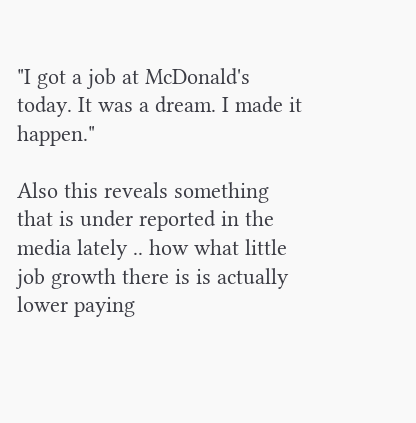"I got a job at McDonald's today. It was a dream. I made it happen."

Also this reveals something that is under reported in the media lately .. how what little job growth there is is actually lower paying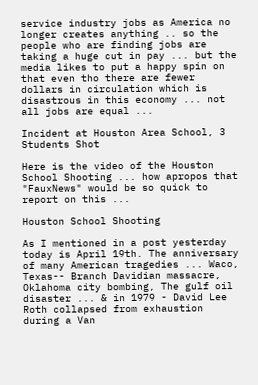service industry jobs as America no longer creates anything .. so the people who are finding jobs are taking a huge cut in pay ... but the media likes to put a happy spin on that even tho there are fewer dollars in circulation which is disastrous in this economy ... not all jobs are equal ...

Incident at Houston Area School, 3 Students Shot

Here is the video of the Houston School Shooting ... how apropos that "FauxNews" would be so quick to report on this ...

Houston School Shooting

As I mentioned in a post yesterday today is April 19th. The anniversary of many American tragedies ... Waco, Texas-- Branch Davidian massacre, Oklahoma city bombing, The gulf oil disaster ... & in 1979 - David Lee Roth collapsed from exhaustion during a Van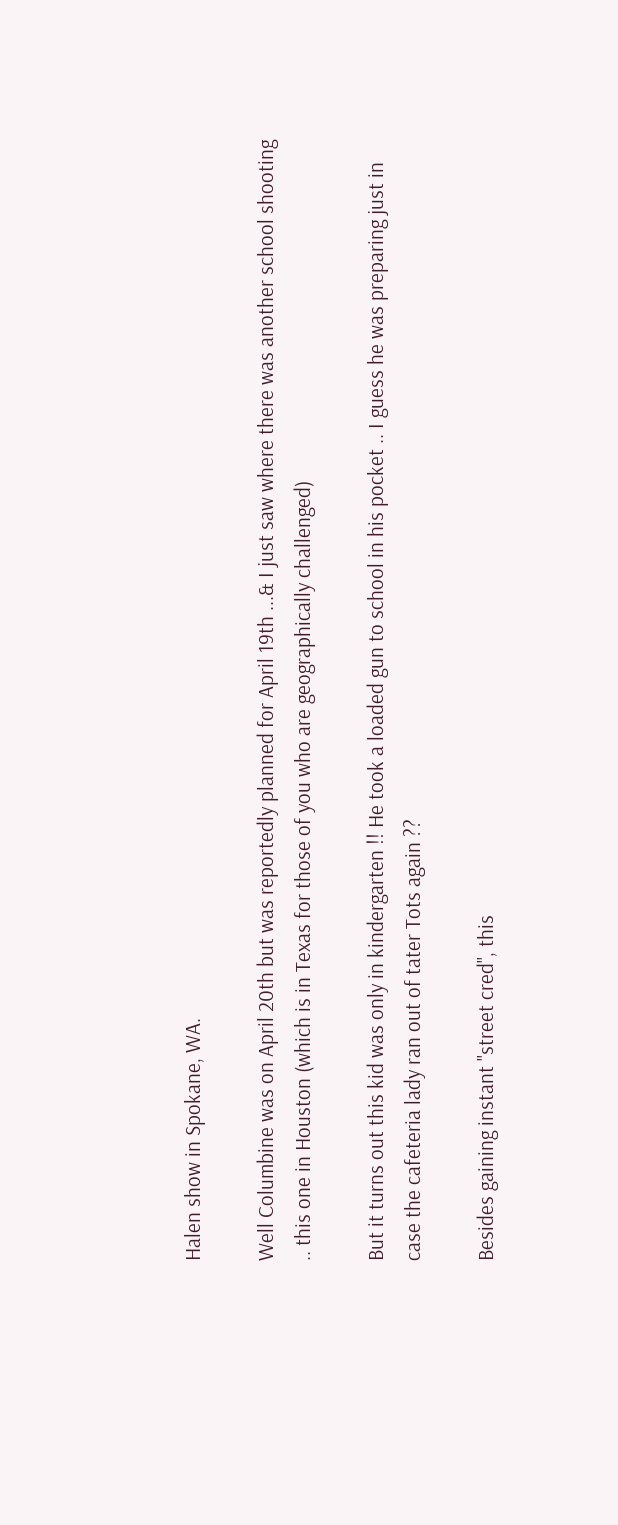Halen show in Spokane, WA.

Well Columbine was on April 20th but was reportedly planned for April 19th ...& I just saw where there was another school shooting .. this one in Houston (which is in Texas for those of you who are geographically challenged)

But it turns out this kid was only in kindergarten !! He took a loaded gun to school in his pocket .. I guess he was preparing just in case the cafeteria lady ran out of tater Tots again ??

Besides gaining instant "street cred", this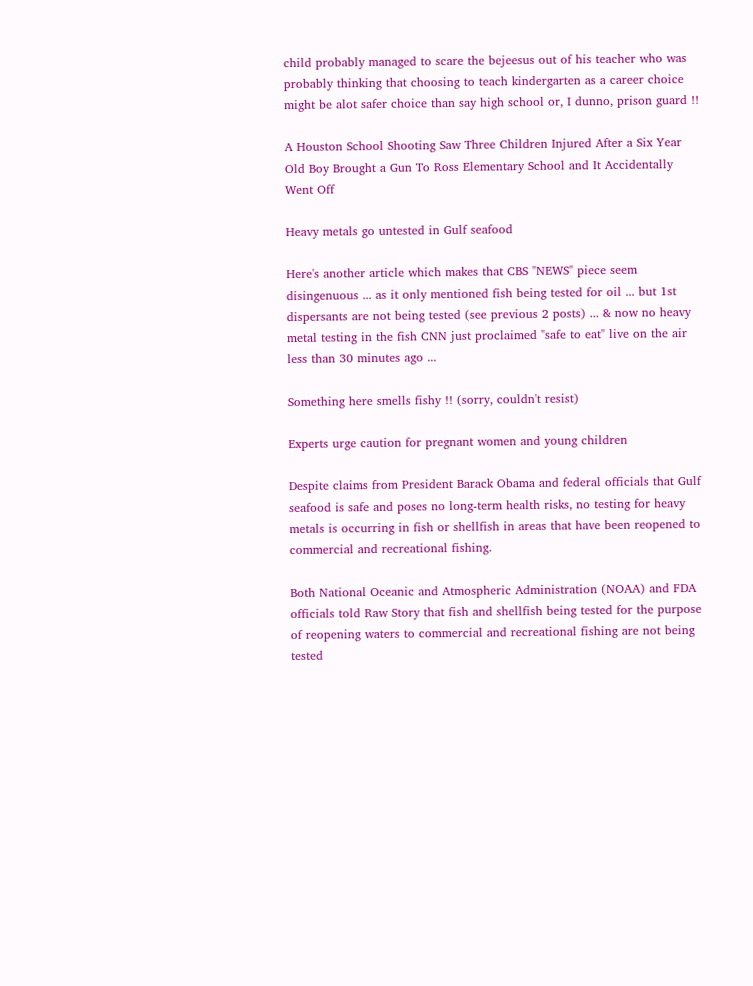child probably managed to scare the bejeesus out of his teacher who was probably thinking that choosing to teach kindergarten as a career choice might be alot safer choice than say high school or, I dunno, prison guard !!

A Houston School Shooting Saw Three Children Injured After a Six Year Old Boy Brought a Gun To Ross Elementary School and It Accidentally Went Off

Heavy metals go untested in Gulf seafood

Here's another article which makes that CBS "NEWS" piece seem disingenuous ... as it only mentioned fish being tested for oil ... but 1st dispersants are not being tested (see previous 2 posts) ... & now no heavy metal testing in the fish CNN just proclaimed "safe to eat" live on the air less than 30 minutes ago ...

Something here smells fishy !! (sorry, couldn't resist)

Experts urge caution for pregnant women and young children

Despite claims from President Barack Obama and federal officials that Gulf seafood is safe and poses no long-term health risks, no testing for heavy metals is occurring in fish or shellfish in areas that have been reopened to commercial and recreational fishing.

Both National Oceanic and Atmospheric Administration (NOAA) and FDA officials told Raw Story that fish and shellfish being tested for the purpose of reopening waters to commercial and recreational fishing are not being tested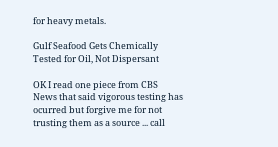for heavy metals.

Gulf Seafood Gets Chemically Tested for Oil, Not Dispersant

OK I read one piece from CBS News that said vigorous testing has ocurred but forgive me for not trusting them as a source ... call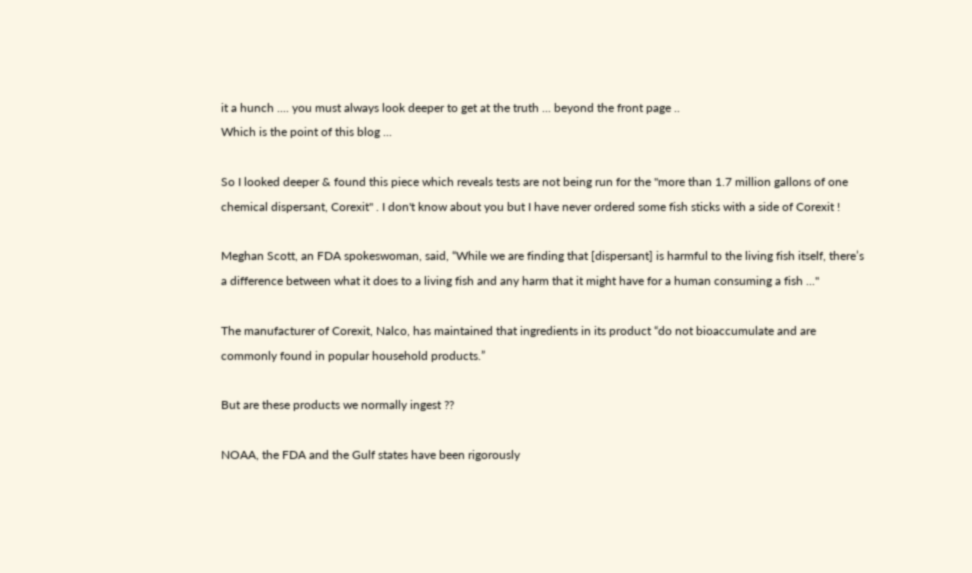it a hunch .... you must always look deeper to get at the truth ... beyond the front page ..
Which is the point of this blog ...

So I looked deeper & found this piece which reveals tests are not being run for the "more than 1.7 million gallons of one chemical dispersant, Corexit" . I don't know about you but I have never ordered some fish sticks with a side of Corexit !

Meghan Scott, an FDA spokeswoman, said, “While we are finding that [dispersant] is harmful to the living fish itself, there’s a difference between what it does to a living fish and any harm that it might have for a human consuming a fish ..."

The manufacturer of Corexit, Nalco, has maintained that ingredients in its product “do not bioaccumulate and are commonly found in popular household products.”

But are these products we normally ingest ??

NOAA, the FDA and the Gulf states have been rigorously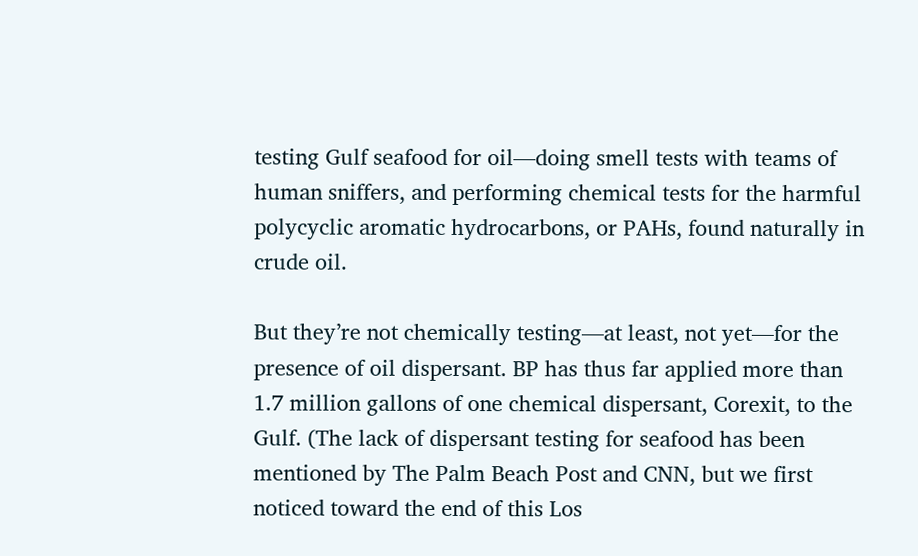testing Gulf seafood for oil—doing smell tests with teams of human sniffers, and performing chemical tests for the harmful polycyclic aromatic hydrocarbons, or PAHs, found naturally in crude oil.

But they’re not chemically testing—at least, not yet—for the presence of oil dispersant. BP has thus far applied more than 1.7 million gallons of one chemical dispersant, Corexit, to the Gulf. (The lack of dispersant testing for seafood has been mentioned by The Palm Beach Post and CNN, but we first noticed toward the end of this Los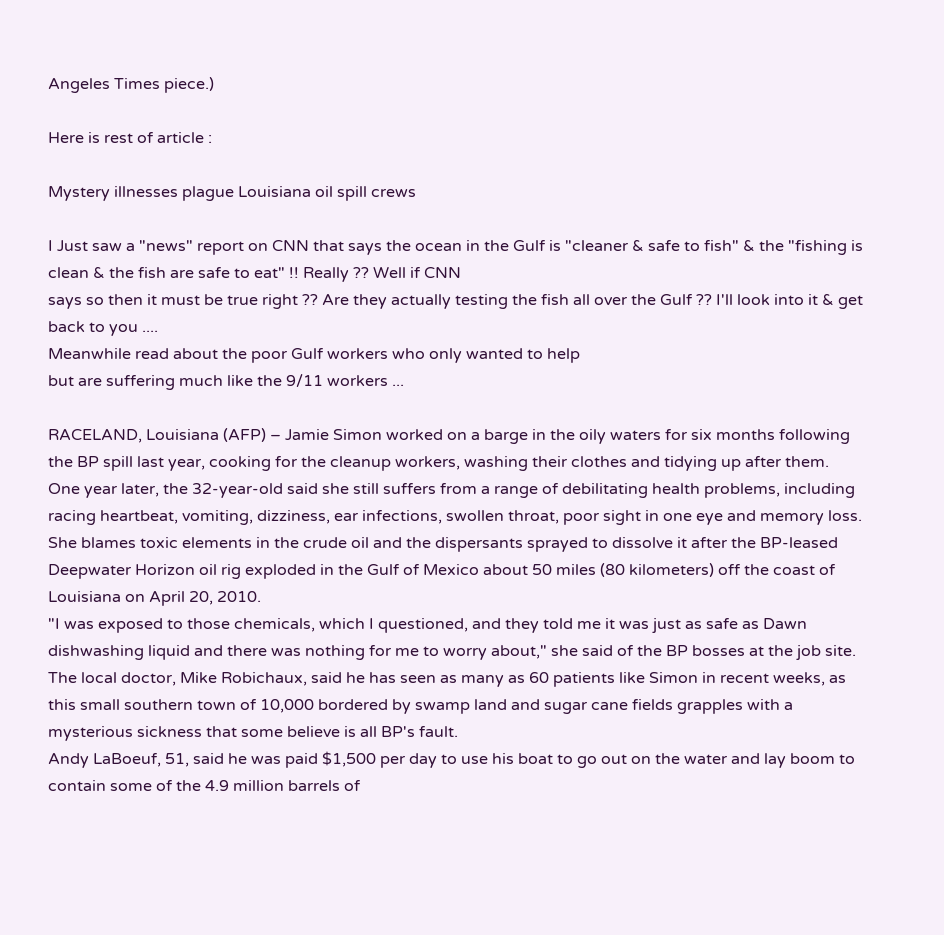Angeles Times piece.)

Here is rest of article :

Mystery illnesses plague Louisiana oil spill crews

I Just saw a "news" report on CNN that says the ocean in the Gulf is "cleaner & safe to fish" & the "fishing is clean & the fish are safe to eat" !! Really ?? Well if CNN
says so then it must be true right ?? Are they actually testing the fish all over the Gulf ?? I'll look into it & get back to you ....
Meanwhile read about the poor Gulf workers who only wanted to help
but are suffering much like the 9/11 workers ...

RACELAND, Louisiana (AFP) – Jamie Simon worked on a barge in the oily waters for six months following the BP spill last year, cooking for the cleanup workers, washing their clothes and tidying up after them.
One year later, the 32-year-old said she still suffers from a range of debilitating health problems, including racing heartbeat, vomiting, dizziness, ear infections, swollen throat, poor sight in one eye and memory loss.
She blames toxic elements in the crude oil and the dispersants sprayed to dissolve it after the BP-leased Deepwater Horizon oil rig exploded in the Gulf of Mexico about 50 miles (80 kilometers) off the coast of Louisiana on April 20, 2010.
"I was exposed to those chemicals, which I questioned, and they told me it was just as safe as Dawn dishwashing liquid and there was nothing for me to worry about," she said of the BP bosses at the job site.
The local doctor, Mike Robichaux, said he has seen as many as 60 patients like Simon in recent weeks, as this small southern town of 10,000 bordered by swamp land and sugar cane fields grapples with a mysterious sickness that some believe is all BP's fault.
Andy LaBoeuf, 51, said he was paid $1,500 per day to use his boat to go out on the water and lay boom to contain some of the 4.9 million barrels of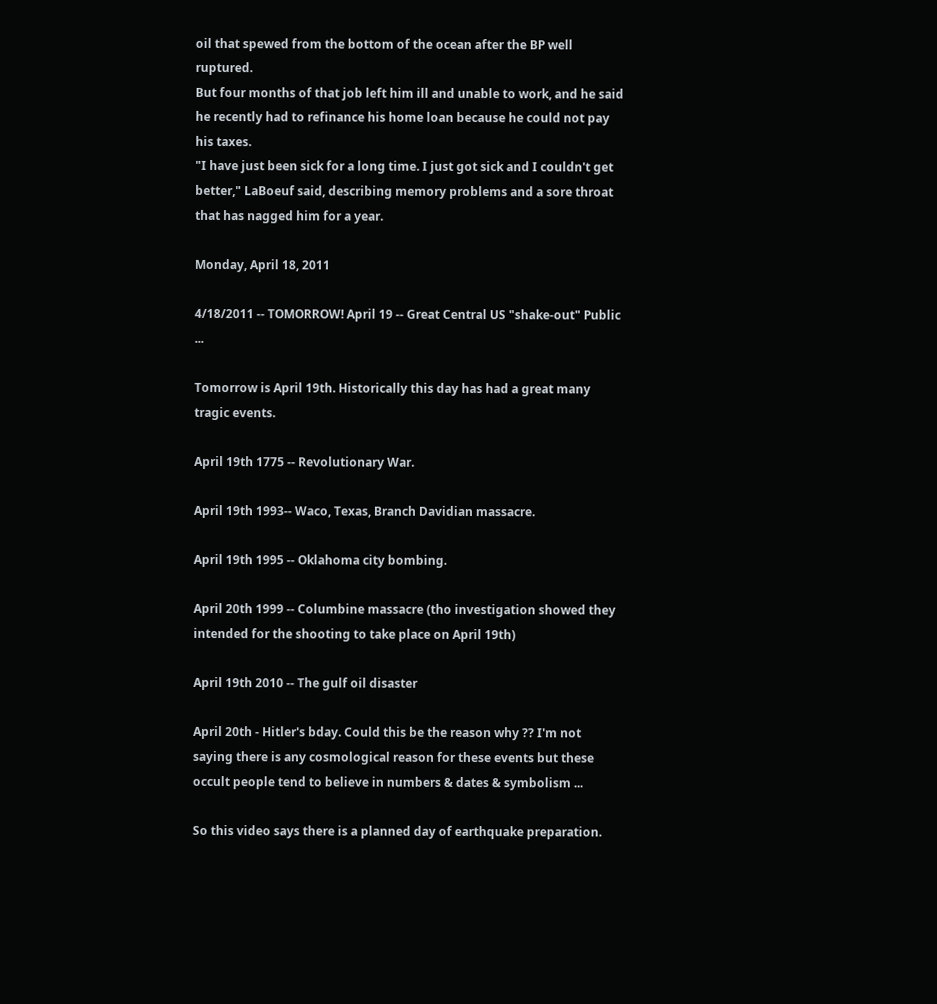oil that spewed from the bottom of the ocean after the BP well ruptured.
But four months of that job left him ill and unable to work, and he said he recently had to refinance his home loan because he could not pay his taxes.
"I have just been sick for a long time. I just got sick and I couldn't get better," LaBoeuf said, describing memory problems and a sore throat that has nagged him for a year.

Monday, April 18, 2011

4/18/2011 -- TOMORROW! April 19 -- Great Central US "shake-out" Public ...

Tomorrow is April 19th. Historically this day has had a great many tragic events.

April 19th 1775 -- Revolutionary War.

April 19th 1993-- Waco, Texas, Branch Davidian massacre.

April 19th 1995 -- Oklahoma city bombing.

April 20th 1999 -- Columbine massacre (tho investigation showed they intended for the shooting to take place on April 19th)

April 19th 2010 -- The gulf oil disaster

April 20th - Hitler's bday. Could this be the reason why ?? I'm not saying there is any cosmological reason for these events but these occult people tend to believe in numbers & dates & symbolism ...

So this video says there is a planned day of earthquake preparation.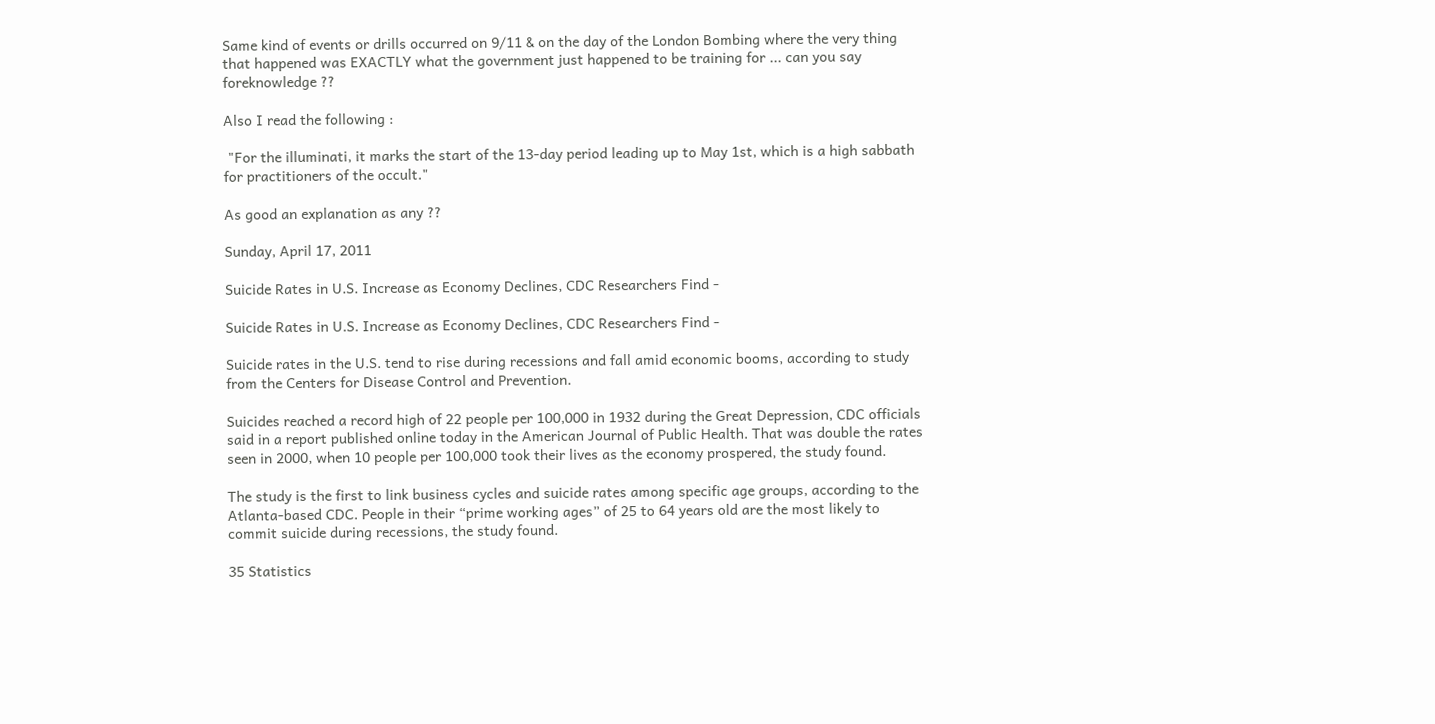Same kind of events or drills occurred on 9/11 & on the day of the London Bombing where the very thing that happened was EXACTLY what the government just happened to be training for ... can you say foreknowledge ??

Also I read the following :

 "For the illuminati, it marks the start of the 13-day period leading up to May 1st, which is a high sabbath for practitioners of the occult."

As good an explanation as any ??

Sunday, April 17, 2011

Suicide Rates in U.S. Increase as Economy Declines, CDC Researchers Find -

Suicide Rates in U.S. Increase as Economy Declines, CDC Researchers Find -

Suicide rates in the U.S. tend to rise during recessions and fall amid economic booms, according to study from the Centers for Disease Control and Prevention.

Suicides reached a record high of 22 people per 100,000 in 1932 during the Great Depression, CDC officials said in a report published online today in the American Journal of Public Health. That was double the rates seen in 2000, when 10 people per 100,000 took their lives as the economy prospered, the study found.

The study is the first to link business cycles and suicide rates among specific age groups, according to the Atlanta-based CDC. People in their “prime working ages” of 25 to 64 years old are the most likely to commit suicide during recessions, the study found.

35 Statistics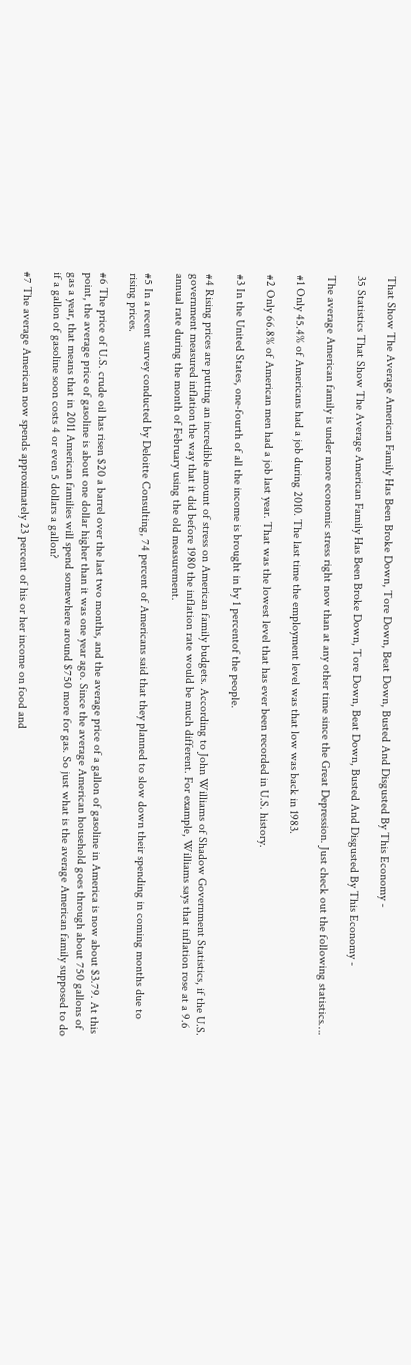That Show The Average American Family Has Been Broke Down, Tore Down, Beat Down, Busted And Disgusted By This Economy -

35 Statistics That Show The Average American Family Has Been Broke Down, Tore Down, Beat Down, Busted And Disgusted By This Economy -

The average American family is under more economic stress right now than at any other time since the Great Depression. Just check out the following statistics….

#1 Only 45.4% of Americans had a job during 2010. The last time the employment level was that low was back in 1983.

#2 Only 66.8% of American men had a job last year. That was the lowest level that has ever been recorded in U.S. history.

#3 In the United States, one-fourth of all the income is brought in by 1 percentof the people.

#4 Rising prices are putting an incredible amount of stress on American family budgets. According to John Williams of Shadow Government Statistics, if the U.S. government measured inflation the way that it did before 1980 the inflation rate would be much different. For example, Williams says that inflation rose at a 9.6 annual rate during the month of February using the old measurement.

#5 In a recent survey conducted by Deloitte Consulting, 74 percent of Americans said that they planned to slow down their spending in coming months due to rising prices.

#6 The price of U.S. crude oil has risen $20 a barrel over the last two months, and the average price of a gallon of gasoline in America is now about $3.79. At this point, the average price of gasoline is about one dollar higher than it was one year ago. Since the average American household goes through about 750 gallons of gas a year, that means that in 2011 American families will spend somewhere around $750 more for gas. So just what is the average American family supposed to do if a gallon of gasoline soon costs 4 or even 5 dollars a gallon?

#7 The average American now spends approximately 23 percent of his or her income on food and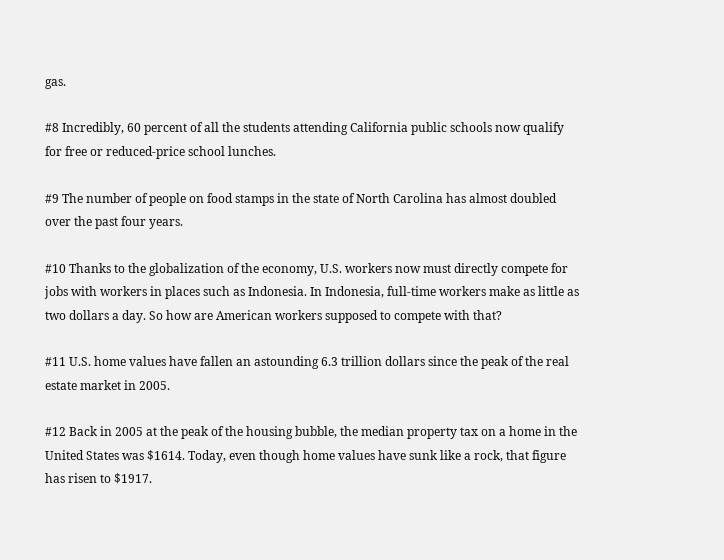gas.

#8 Incredibly, 60 percent of all the students attending California public schools now qualify for free or reduced-price school lunches.

#9 The number of people on food stamps in the state of North Carolina has almost doubled over the past four years.

#10 Thanks to the globalization of the economy, U.S. workers now must directly compete for jobs with workers in places such as Indonesia. In Indonesia, full-time workers make as little as two dollars a day. So how are American workers supposed to compete with that?

#11 U.S. home values have fallen an astounding 6.3 trillion dollars since the peak of the real estate market in 2005.

#12 Back in 2005 at the peak of the housing bubble, the median property tax on a home in the United States was $1614. Today, even though home values have sunk like a rock, that figure has risen to $1917.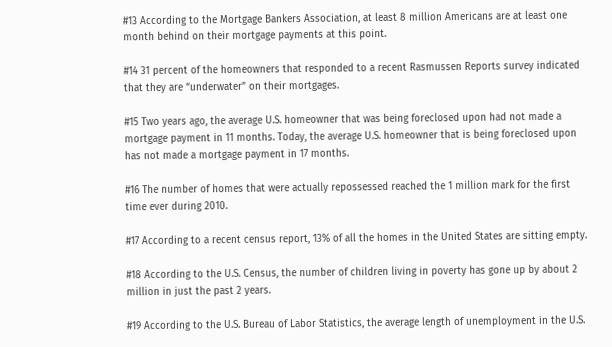#13 According to the Mortgage Bankers Association, at least 8 million Americans are at least one month behind on their mortgage payments at this point.

#14 31 percent of the homeowners that responded to a recent Rasmussen Reports survey indicated that they are “underwater” on their mortgages.

#15 Two years ago, the average U.S. homeowner that was being foreclosed upon had not made a mortgage payment in 11 months. Today, the average U.S. homeowner that is being foreclosed upon has not made a mortgage payment in 17 months.

#16 The number of homes that were actually repossessed reached the 1 million mark for the first time ever during 2010.

#17 According to a recent census report, 13% of all the homes in the United States are sitting empty.

#18 According to the U.S. Census, the number of children living in poverty has gone up by about 2 million in just the past 2 years.

#19 According to the U.S. Bureau of Labor Statistics, the average length of unemployment in the U.S.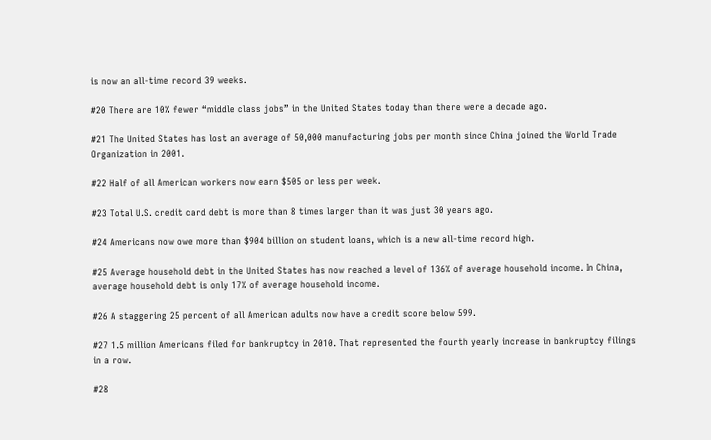is now an all-time record 39 weeks.

#20 There are 10% fewer “middle class jobs” in the United States today than there were a decade ago.

#21 The United States has lost an average of 50,000 manufacturing jobs per month since China joined the World Trade Organization in 2001.

#22 Half of all American workers now earn $505 or less per week.

#23 Total U.S. credit card debt is more than 8 times larger than it was just 30 years ago.

#24 Americans now owe more than $904 billion on student loans, which is a new all-time record high.

#25 Average household debt in the United States has now reached a level of 136% of average household income. In China, average household debt is only 17% of average household income.

#26 A staggering 25 percent of all American adults now have a credit score below 599.

#27 1.5 million Americans filed for bankruptcy in 2010. That represented the fourth yearly increase in bankruptcy filings in a row.

#28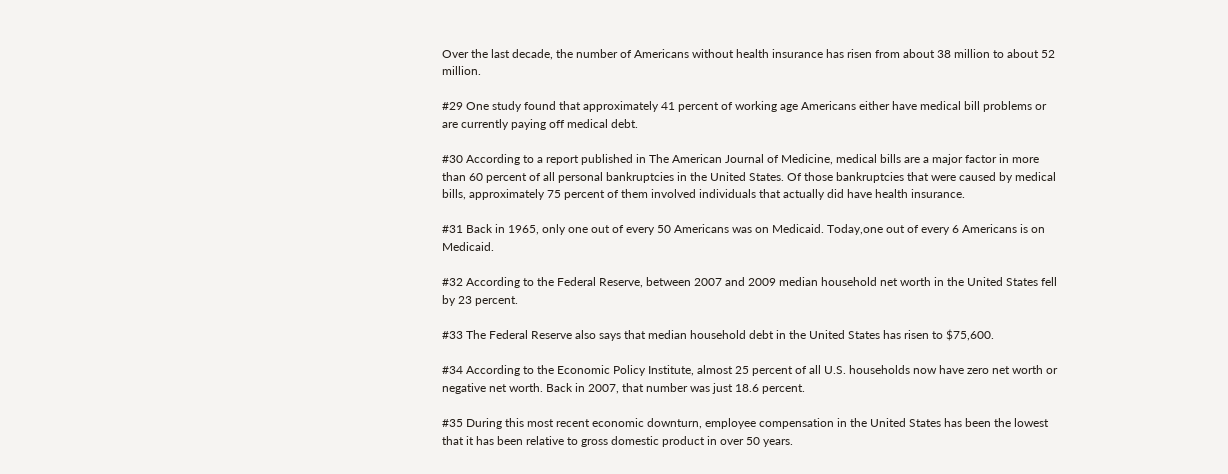Over the last decade, the number of Americans without health insurance has risen from about 38 million to about 52 million.

#29 One study found that approximately 41 percent of working age Americans either have medical bill problems or are currently paying off medical debt.

#30 According to a report published in The American Journal of Medicine, medical bills are a major factor in more than 60 percent of all personal bankruptcies in the United States. Of those bankruptcies that were caused by medical bills, approximately 75 percent of them involved individuals that actually did have health insurance.

#31 Back in 1965, only one out of every 50 Americans was on Medicaid. Today,one out of every 6 Americans is on Medicaid.

#32 According to the Federal Reserve, between 2007 and 2009 median household net worth in the United States fell by 23 percent.

#33 The Federal Reserve also says that median household debt in the United States has risen to $75,600.

#34 According to the Economic Policy Institute, almost 25 percent of all U.S. households now have zero net worth or negative net worth. Back in 2007, that number was just 18.6 percent.

#35 During this most recent economic downturn, employee compensation in the United States has been the lowest that it has been relative to gross domestic product in over 50 years.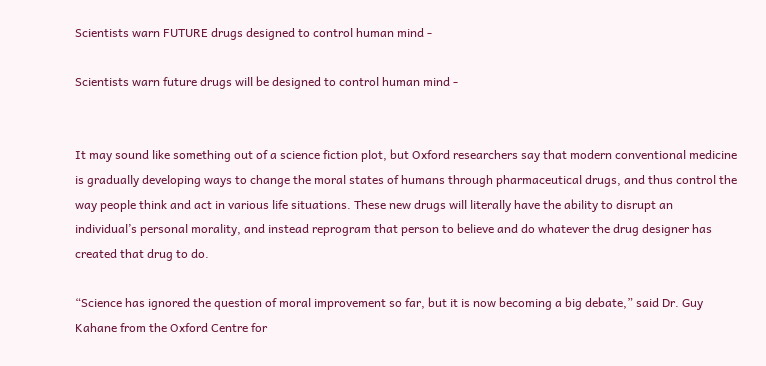Scientists warn FUTURE drugs designed to control human mind -

Scientists warn future drugs will be designed to control human mind -


It may sound like something out of a science fiction plot, but Oxford researchers say that modern conventional medicine is gradually developing ways to change the moral states of humans through pharmaceutical drugs, and thus control the way people think and act in various life situations. These new drugs will literally have the ability to disrupt an individual’s personal morality, and instead reprogram that person to believe and do whatever the drug designer has created that drug to do.

“Science has ignored the question of moral improvement so far, but it is now becoming a big debate,” said Dr. Guy Kahane from the Oxford Centre for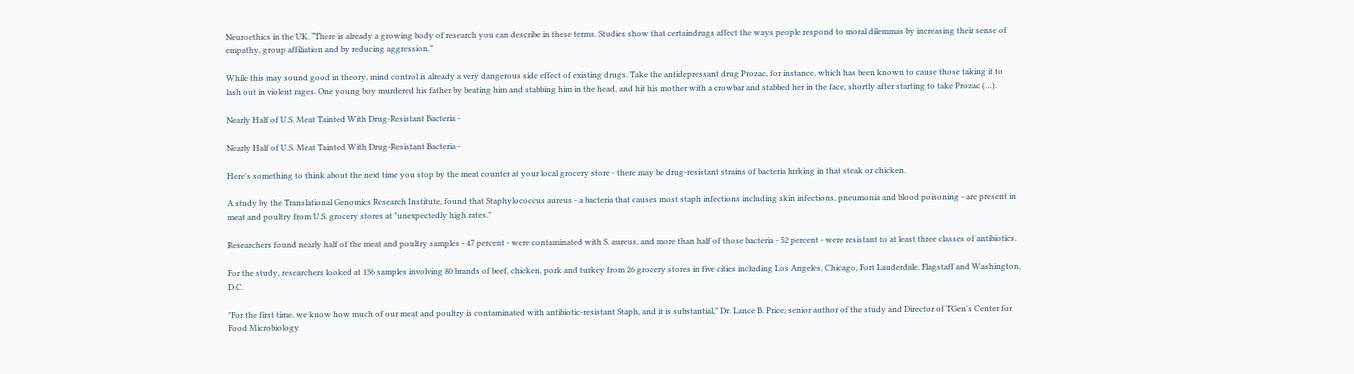Neuroethics in the UK. “There is already a growing body of research you can describe in these terms. Studies show that certaindrugs affect the ways people respond to moral dilemmas by increasing their sense of empathy, group affiliation and by reducing aggression.”

While this may sound good in theory, mind control is already a very dangerous side effect of existing drugs. Take the antidepressant drug Prozac, for instance, which has been known to cause those taking it to lash out in violent rages. One young boy murdered his father by beating him and stabbing him in the head, and hit his mother with a crowbar and stabbed her in the face, shortly after starting to take Prozac (…).

Nearly Half of U.S. Meat Tainted With Drug-Resistant Bacteria -

Nearly Half of U.S. Meat Tainted With Drug-Resistant Bacteria -

Here's something to think about the next time you stop by the meat counter at your local grocery store - there may be drug-resistant strains of bacteria lurking in that steak or chicken.

A study by the Translational Genomics Research Institute, found that Staphylococcus aureus - a bacteria that causes most staph infections including skin infections, pneumonia and blood poisoning - are present in meat and poultry from U.S. grocery stores at "unexpectedly high rates."

Researchers found nearly half of the meat and poultry samples - 47 percent - were contaminated with S. aureus, and more than half of those bacteria - 52 percent - were resistant to at least three classes of antibiotics.

For the study, researchers looked at 136 samples involving 80 brands of beef, chicken, pork and turkey from 26 grocery stores in five cities including Los Angeles, Chicago, Fort Lauderdale, Flagstaff and Washington, D.C.

"For the first time, we know how much of our meat and poultry is contaminated with antibiotic-resistant Staph, and it is substantial," Dr. Lance B. Price, senior author of the study and Director of TGen's Center for Food Microbiology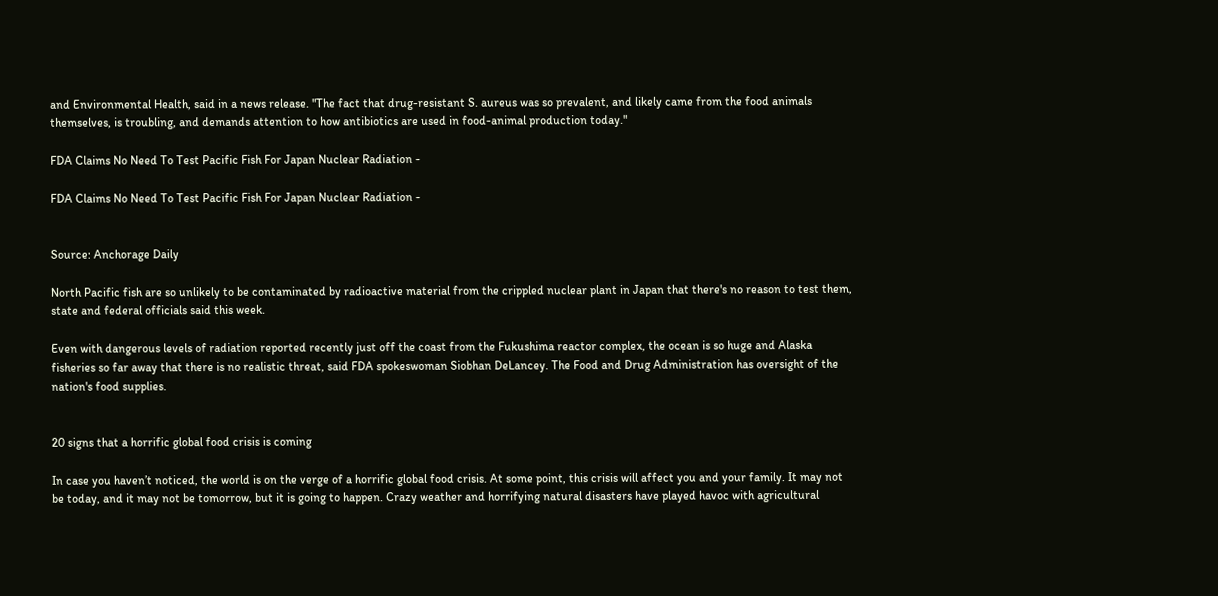and Environmental Health, said in a news release. "The fact that drug-resistant S. aureus was so prevalent, and likely came from the food animals themselves, is troubling, and demands attention to how antibiotics are used in food-animal production today."

FDA Claims No Need To Test Pacific Fish For Japan Nuclear Radiation -

FDA Claims No Need To Test Pacific Fish For Japan Nuclear Radiation -


Source: Anchorage Daily

North Pacific fish are so unlikely to be contaminated by radioactive material from the crippled nuclear plant in Japan that there's no reason to test them, state and federal officials said this week.

Even with dangerous levels of radiation reported recently just off the coast from the Fukushima reactor complex, the ocean is so huge and Alaska fisheries so far away that there is no realistic threat, said FDA spokeswoman Siobhan DeLancey. The Food and Drug Administration has oversight of the nation's food supplies.


20 signs that a horrific global food crisis is coming

In case you haven’t noticed, the world is on the verge of a horrific global food crisis. At some point, this crisis will affect you and your family. It may not be today, and it may not be tomorrow, but it is going to happen. Crazy weather and horrifying natural disasters have played havoc with agricultural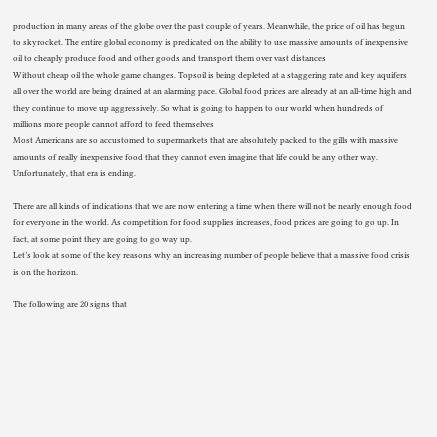production in many areas of the globe over the past couple of years. Meanwhile, the price of oil has begun to skyrocket. The entire global economy is predicated on the ability to use massive amounts of inexpensive oil to cheaply produce food and other goods and transport them over vast distances
Without cheap oil the whole game changes. Topsoil is being depleted at a staggering rate and key aquifers all over the world are being drained at an alarming pace. Global food prices are already at an all-time high and they continue to move up aggressively. So what is going to happen to our world when hundreds of millions more people cannot afford to feed themselves
Most Americans are so accustomed to supermarkets that are absolutely packed to the gills with massive amounts of really inexpensive food that they cannot even imagine that life could be any other way. Unfortunately, that era is ending.

There are all kinds of indications that we are now entering a time when there will not be nearly enough food for everyone in the world. As competition for food supplies increases, food prices are going to go up. In fact, at some point they are going to go way up.
Let’s look at some of the key reasons why an increasing number of people believe that a massive food crisis is on the horizon.

The following are 20 signs that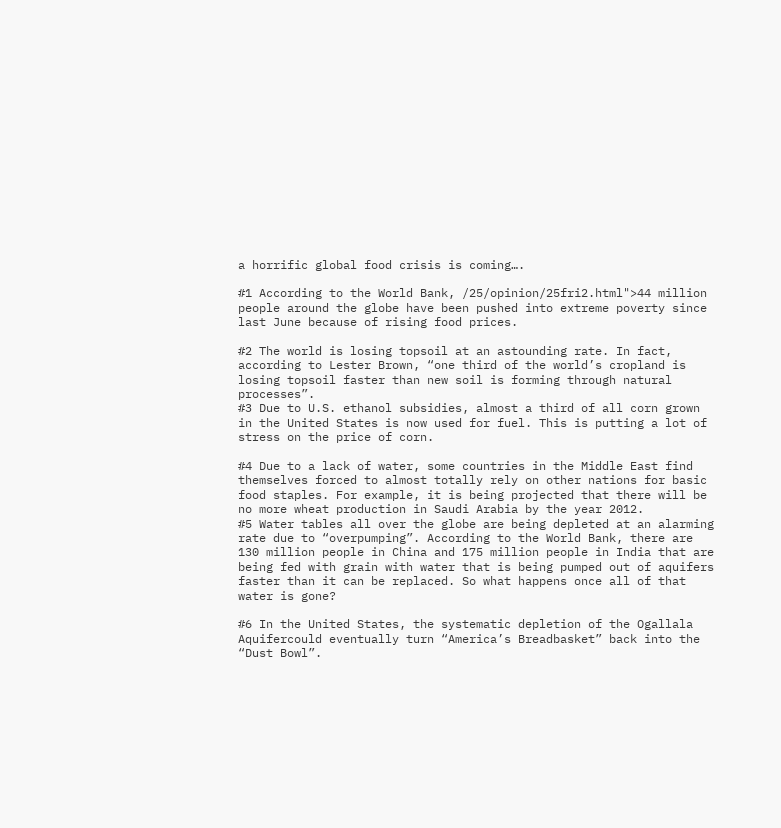a horrific global food crisis is coming….

#1 According to the World Bank, /25/opinion/25fri2.html">44 million people around the globe have been pushed into extreme poverty since last June because of rising food prices.

#2 The world is losing topsoil at an astounding rate. In fact, according to Lester Brown, “one third of the world’s cropland is losing topsoil faster than new soil is forming through natural processes”.
#3 Due to U.S. ethanol subsidies, almost a third of all corn grown in the United States is now used for fuel. This is putting a lot of stress on the price of corn.

#4 Due to a lack of water, some countries in the Middle East find themselves forced to almost totally rely on other nations for basic food staples. For example, it is being projected that there will be no more wheat production in Saudi Arabia by the year 2012.
#5 Water tables all over the globe are being depleted at an alarming rate due to “overpumping”. According to the World Bank, there are 130 million people in China and 175 million people in India that are being fed with grain with water that is being pumped out of aquifers faster than it can be replaced. So what happens once all of that water is gone?

#6 In the United States, the systematic depletion of the Ogallala Aquifercould eventually turn “America’s Breadbasket” back into the “Dust Bowl”.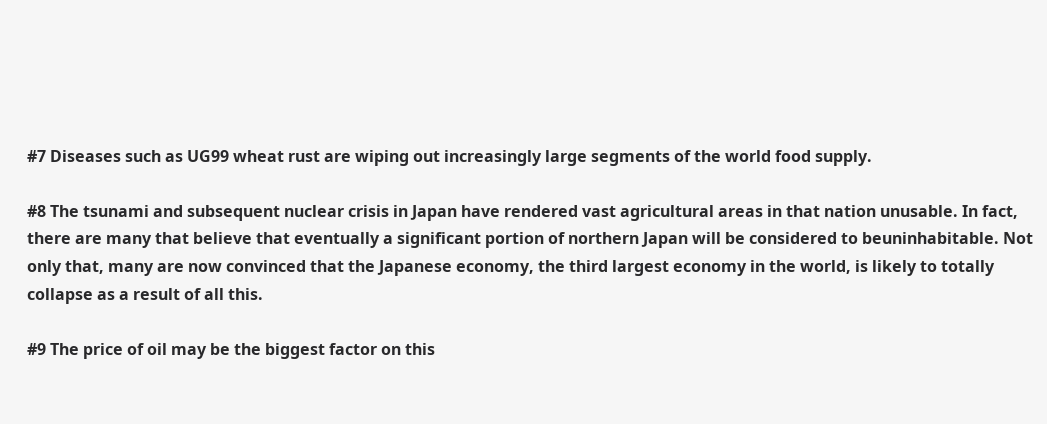#7 Diseases such as UG99 wheat rust are wiping out increasingly large segments of the world food supply.

#8 The tsunami and subsequent nuclear crisis in Japan have rendered vast agricultural areas in that nation unusable. In fact, there are many that believe that eventually a significant portion of northern Japan will be considered to beuninhabitable. Not only that, many are now convinced that the Japanese economy, the third largest economy in the world, is likely to totally collapse as a result of all this.

#9 The price of oil may be the biggest factor on this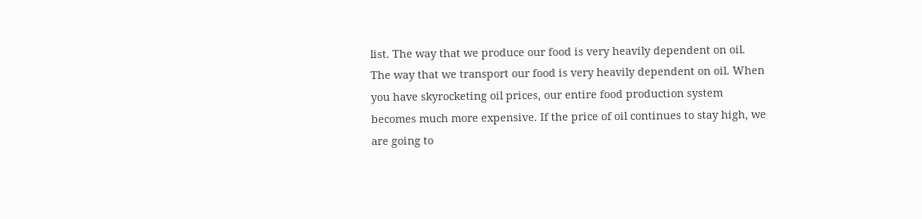list. The way that we produce our food is very heavily dependent on oil. The way that we transport our food is very heavily dependent on oil. When you have skyrocketing oil prices, our entire food production system becomes much more expensive. If the price of oil continues to stay high, we are going to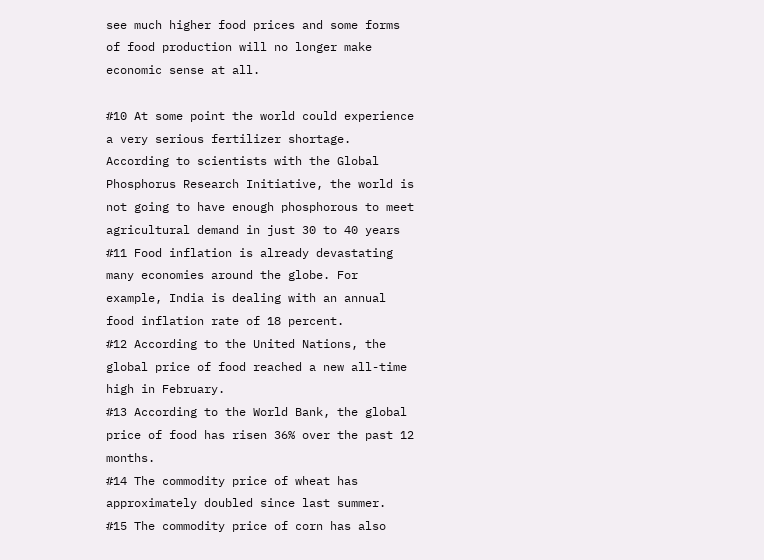see much higher food prices and some forms of food production will no longer make economic sense at all.

#10 At some point the world could experience a very serious fertilizer shortage. According to scientists with the Global Phosphorus Research Initiative, the world is not going to have enough phosphorous to meet agricultural demand in just 30 to 40 years
#11 Food inflation is already devastating many economies around the globe. For example, India is dealing with an annual food inflation rate of 18 percent.
#12 According to the United Nations, the global price of food reached a new all-time high in February.
#13 According to the World Bank, the global price of food has risen 36% over the past 12 months.
#14 The commodity price of wheat has approximately doubled since last summer.
#15 The commodity price of corn has also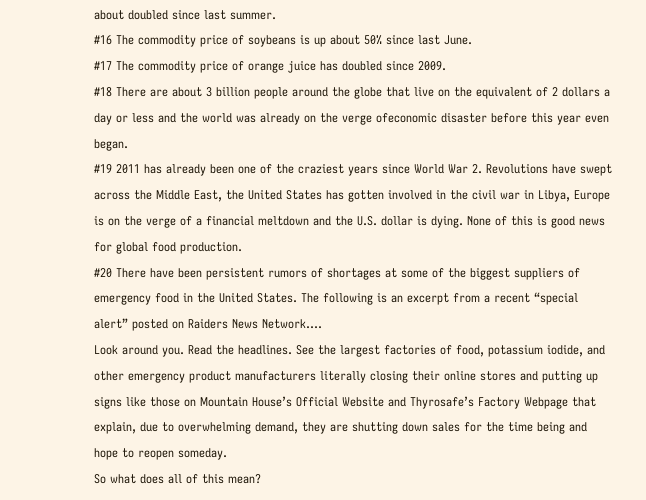about doubled since last summer.
#16 The commodity price of soybeans is up about 50% since last June.
#17 The commodity price of orange juice has doubled since 2009.
#18 There are about 3 billion people around the globe that live on the equivalent of 2 dollars a day or less and the world was already on the verge ofeconomic disaster before this year even began.
#19 2011 has already been one of the craziest years since World War 2. Revolutions have swept across the Middle East, the United States has gotten involved in the civil war in Libya, Europe is on the verge of a financial meltdown and the U.S. dollar is dying. None of this is good news for global food production.
#20 There have been persistent rumors of shortages at some of the biggest suppliers of emergency food in the United States. The following is an excerpt from a recent “special alert” posted on Raiders News Network….
Look around you. Read the headlines. See the largest factories of food, potassium iodide, and other emergency product manufacturers literally closing their online stores and putting up signs like those on Mountain House’s Official Website and Thyrosafe’s Factory Webpage that explain, due to overwhelming demand, they are shutting down sales for the time being and hope to reopen someday.
So what does all of this mean?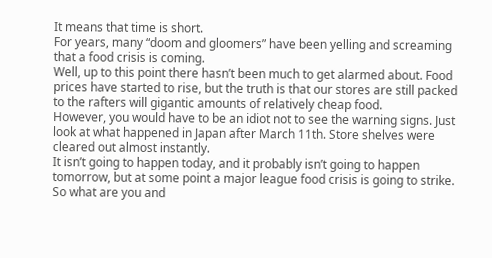It means that time is short.
For years, many “doom and gloomers” have been yelling and screaming that a food crisis is coming.
Well, up to this point there hasn’t been much to get alarmed about. Food prices have started to rise, but the truth is that our stores are still packed to the rafters will gigantic amounts of relatively cheap food.
However, you would have to be an idiot not to see the warning signs. Just look at what happened in Japan after March 11th. Store shelves were cleared out almost instantly.
It isn’t going to happen today, and it probably isn’t going to happen tomorrow, but at some point a major league food crisis is going to strike.
So what are you and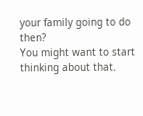your family going to do then?
You might want to start thinking about that.